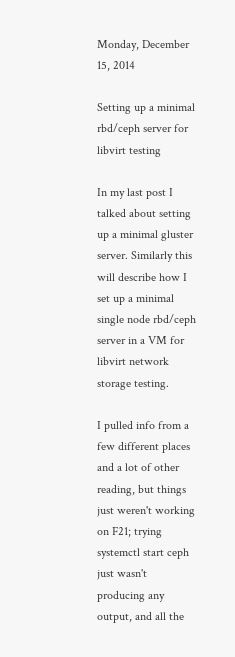Monday, December 15, 2014

Setting up a minimal rbd/ceph server for libvirt testing

In my last post I talked about setting up a minimal gluster server. Similarly this will describe how I set up a minimal single node rbd/ceph server in a VM for libvirt network storage testing.

I pulled info from a few different places and a lot of other reading, but things just weren't working on F21; trying systemctl start ceph just wasn't producing any output, and all the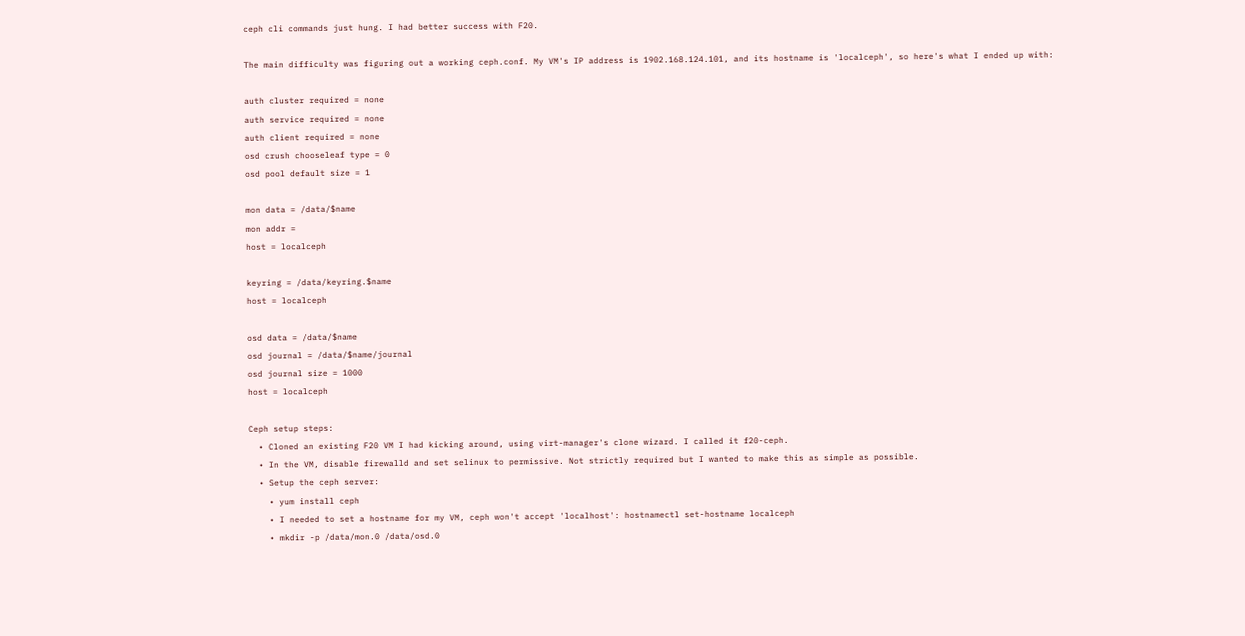ceph cli commands just hung. I had better success with F20.

The main difficulty was figuring out a working ceph.conf. My VM's IP address is 1902.168.124.101, and its hostname is 'localceph', so here's what I ended up with:

auth cluster required = none
auth service required = none
auth client required = none
osd crush chooseleaf type = 0
osd pool default size = 1

mon data = /data/$name
mon addr =
host = localceph

keyring = /data/keyring.$name
host = localceph

osd data = /data/$name
osd journal = /data/$name/journal
osd journal size = 1000
host = localceph

Ceph setup steps:
  • Cloned an existing F20 VM I had kicking around, using virt-manager's clone wizard. I called it f20-ceph.
  • In the VM, disable firewalld and set selinux to permissive. Not strictly required but I wanted to make this as simple as possible.
  • Setup the ceph server:
    • yum install ceph
    • I needed to set a hostname for my VM, ceph won't accept 'localhost': hostnamectl set-hostname localceph
    • mkdir -p /data/mon.0 /data/osd.0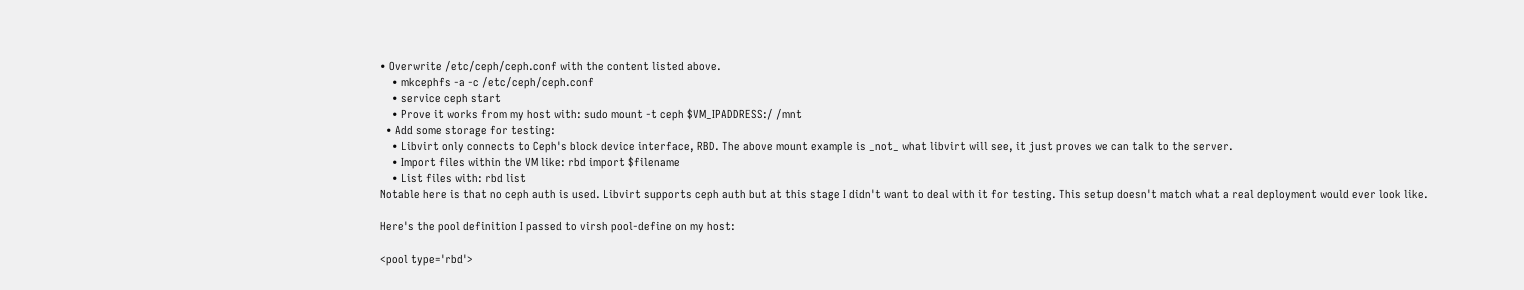• Overwrite /etc/ceph/ceph.conf with the content listed above.
    • mkcephfs -a -c /etc/ceph/ceph.conf
    • service ceph start
    • Prove it works from my host with: sudo mount -t ceph $VM_IPADDRESS:/ /mnt
  • Add some storage for testing:
    • Libvirt only connects to Ceph's block device interface, RBD. The above mount example is _not_ what libvirt will see, it just proves we can talk to the server.
    • Import files within the VM like: rbd import $filename
    • List files with: rbd list
Notable here is that no ceph auth is used. Libvirt supports ceph auth but at this stage I didn't want to deal with it for testing. This setup doesn't match what a real deployment would ever look like.

Here's the pool definition I passed to virsh pool-define on my host:

<pool type='rbd'>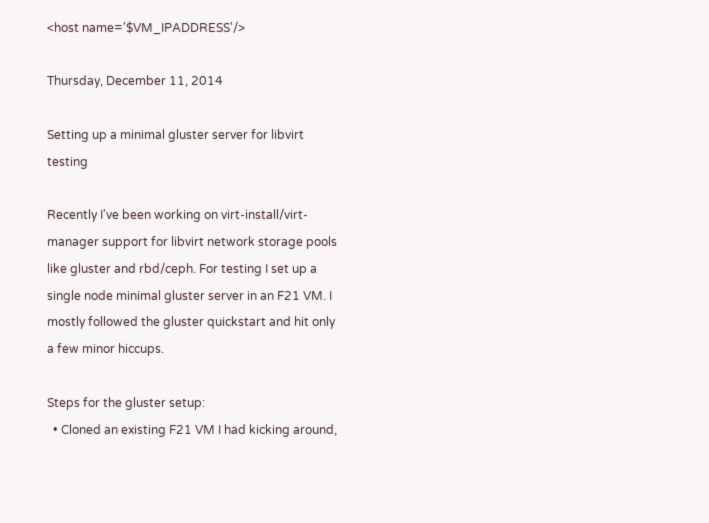<host name='$VM_IPADDRESS'/>

Thursday, December 11, 2014

Setting up a minimal gluster server for libvirt testing

Recently I've been working on virt-install/virt-manager support for libvirt network storage pools like gluster and rbd/ceph. For testing I set up a single node minimal gluster server in an F21 VM. I mostly followed the gluster quickstart and hit only a few minor hiccups.

Steps for the gluster setup:
  • Cloned an existing F21 VM I had kicking around,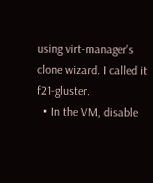using virt-manager's clone wizard. I called it f21-gluster.
  • In the VM, disable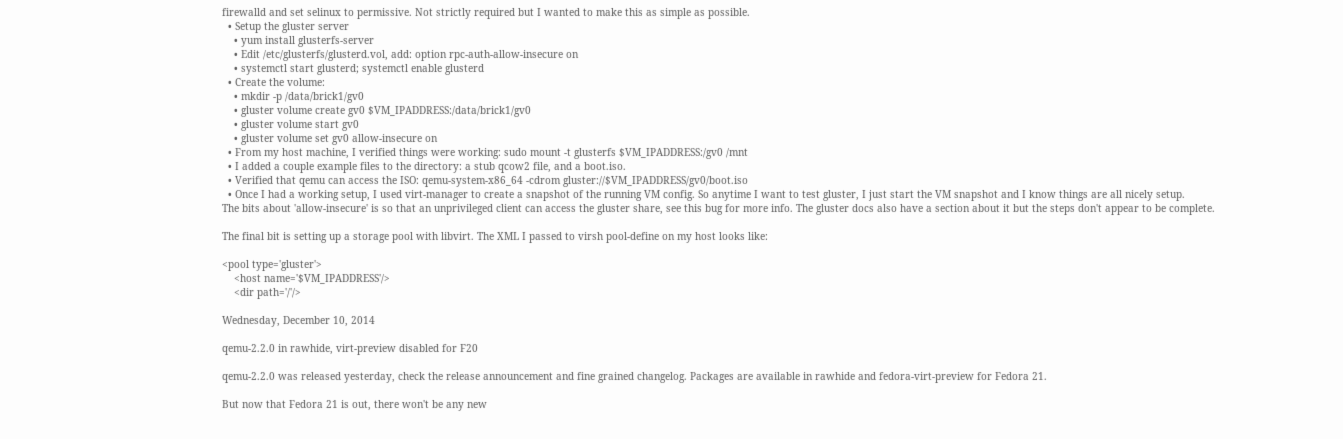firewalld and set selinux to permissive. Not strictly required but I wanted to make this as simple as possible.
  • Setup the gluster server
    • yum install glusterfs-server
    • Edit /etc/glusterfs/glusterd.vol, add: option rpc-auth-allow-insecure on
    • systemctl start glusterd; systemctl enable glusterd
  • Create the volume:
    • mkdir -p /data/brick1/gv0
    • gluster volume create gv0 $VM_IPADDRESS:/data/brick1/gv0
    • gluster volume start gv0
    • gluster volume set gv0 allow-insecure on
  • From my host machine, I verified things were working: sudo mount -t glusterfs $VM_IPADDRESS:/gv0 /mnt
  • I added a couple example files to the directory: a stub qcow2 file, and a boot.iso.
  • Verified that qemu can access the ISO: qemu-system-x86_64 -cdrom gluster://$VM_IPADDRESS/gv0/boot.iso
  • Once I had a working setup, I used virt-manager to create a snapshot of the running VM config. So anytime I want to test gluster, I just start the VM snapshot and I know things are all nicely setup.
The bits about 'allow-insecure' is so that an unprivileged client can access the gluster share, see this bug for more info. The gluster docs also have a section about it but the steps don't appear to be complete.

The final bit is setting up a storage pool with libvirt. The XML I passed to virsh pool-define on my host looks like:

<pool type='gluster'>
    <host name='$VM_IPADDRESS'/>
    <dir path='/'/>

Wednesday, December 10, 2014

qemu-2.2.0 in rawhide, virt-preview disabled for F20

qemu-2.2.0 was released yesterday, check the release announcement and fine grained changelog. Packages are available in rawhide and fedora-virt-preview for Fedora 21.

But now that Fedora 21 is out, there won't be any new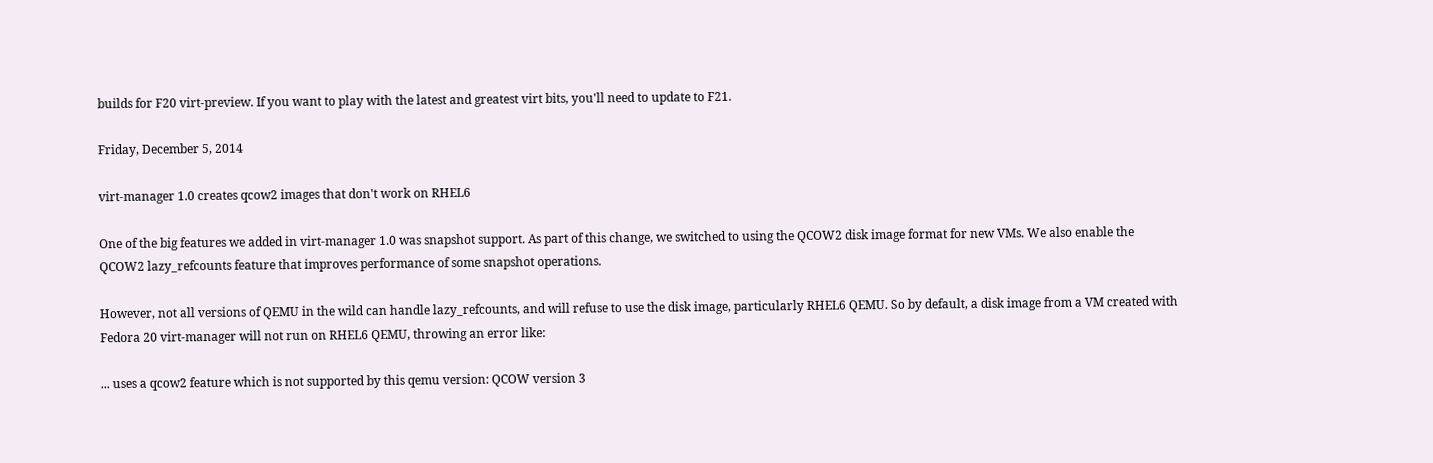builds for F20 virt-preview. If you want to play with the latest and greatest virt bits, you'll need to update to F21.

Friday, December 5, 2014

virt-manager 1.0 creates qcow2 images that don't work on RHEL6

One of the big features we added in virt-manager 1.0 was snapshot support. As part of this change, we switched to using the QCOW2 disk image format for new VMs. We also enable the QCOW2 lazy_refcounts feature that improves performance of some snapshot operations.

However, not all versions of QEMU in the wild can handle lazy_refcounts, and will refuse to use the disk image, particularly RHEL6 QEMU. So by default, a disk image from a VM created with Fedora 20 virt-manager will not run on RHEL6 QEMU, throwing an error like:

... uses a qcow2 feature which is not supported by this qemu version: QCOW version 3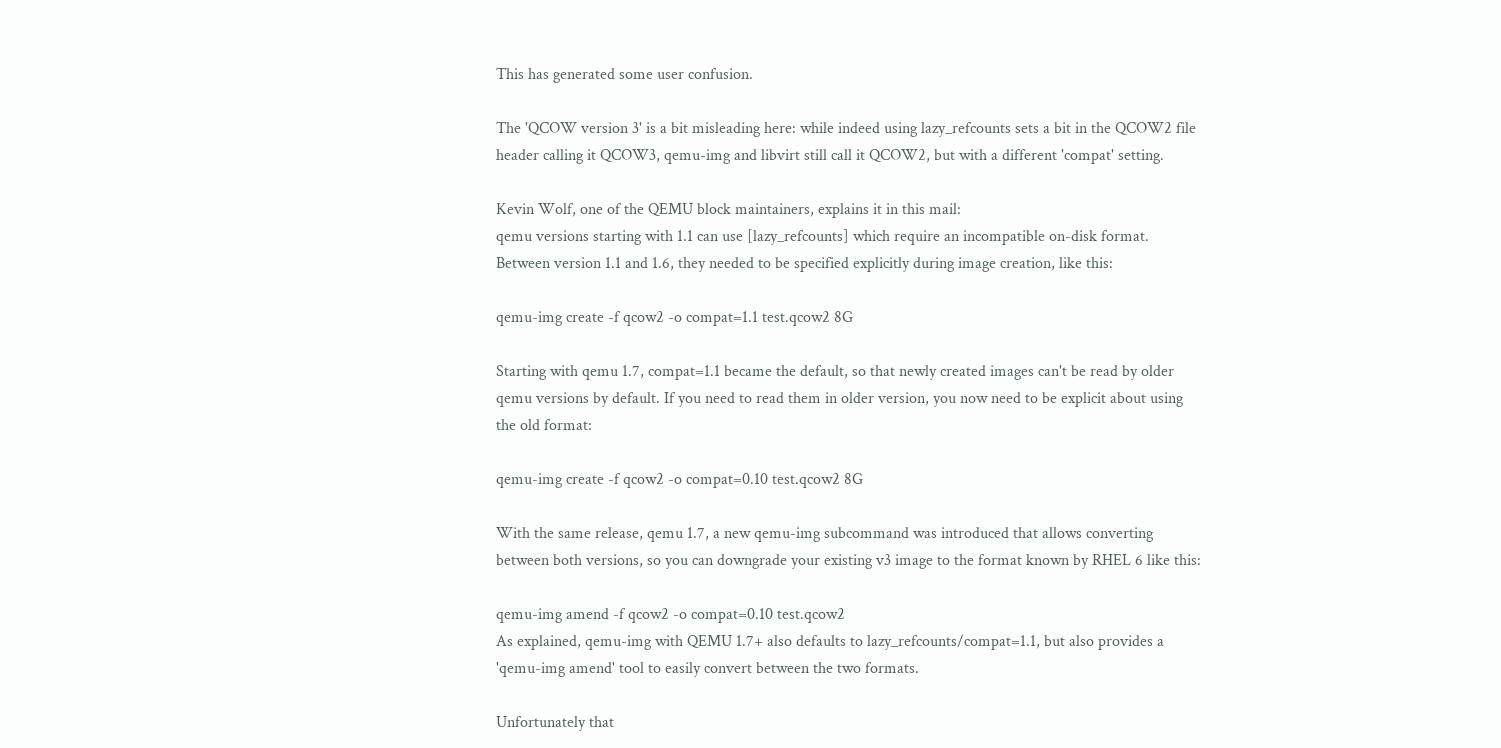This has generated some user confusion.

The 'QCOW version 3' is a bit misleading here: while indeed using lazy_refcounts sets a bit in the QCOW2 file header calling it QCOW3, qemu-img and libvirt still call it QCOW2, but with a different 'compat' setting.

Kevin Wolf, one of the QEMU block maintainers, explains it in this mail:
qemu versions starting with 1.1 can use [lazy_refcounts] which require an incompatible on-disk format. Between version 1.1 and 1.6, they needed to be specified explicitly during image creation, like this:

qemu-img create -f qcow2 -o compat=1.1 test.qcow2 8G

Starting with qemu 1.7, compat=1.1 became the default, so that newly created images can't be read by older qemu versions by default. If you need to read them in older version, you now need to be explicit about using the old format:

qemu-img create -f qcow2 -o compat=0.10 test.qcow2 8G

With the same release, qemu 1.7, a new qemu-img subcommand was introduced that allows converting between both versions, so you can downgrade your existing v3 image to the format known by RHEL 6 like this:

qemu-img amend -f qcow2 -o compat=0.10 test.qcow2
As explained, qemu-img with QEMU 1.7+ also defaults to lazy_refcounts/compat=1.1, but also provides a 'qemu-img amend' tool to easily convert between the two formats.

Unfortunately that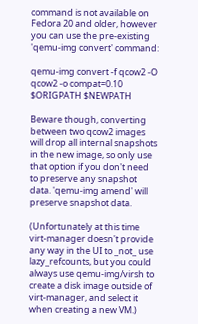command is not available on Fedora 20 and older, however you can use the pre-existing 'qemu-img convert' command:

qemu-img convert -f qcow2 -O qcow2 -o compat=0.10 $ORIGPATH $NEWPATH

Beware though, converting between two qcow2 images will drop all internal snapshots in the new image, so only use that option if you don't need to preserve any snapshot data. 'qemu-img amend' will preserve snapshot data.

(Unfortunately at this time virt-manager doesn't provide any way in the UI to _not_ use lazy_refcounts, but you could always use qemu-img/virsh to create a disk image outside of virt-manager, and select it when creating a new VM.)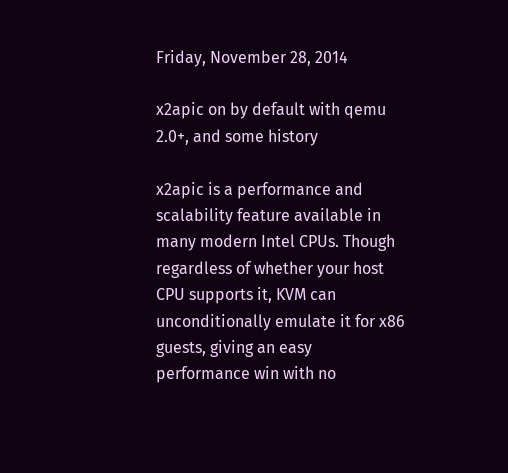Friday, November 28, 2014

x2apic on by default with qemu 2.0+, and some history

x2apic is a performance and scalability feature available in many modern Intel CPUs. Though regardless of whether your host CPU supports it, KVM can unconditionally emulate it for x86 guests, giving an easy performance win with no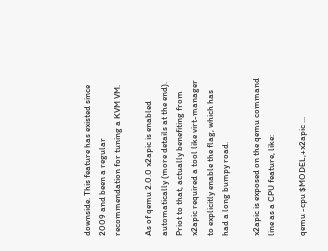downside. This feature has existed since 2009 and been a regular recommendation for tuning a KVM VM.

As of qemu 2.0.0 x2apic is enabled automatically (more details at the end).
Priot to that, actually benefiting from x2apic required a tool like virt-manager to explicitly enable the flag, which has had a long bumpy road.

x2apic is exposed on the qemu command line as a CPU feature, like:

qemu -cpu $MODEL,+x2apic ...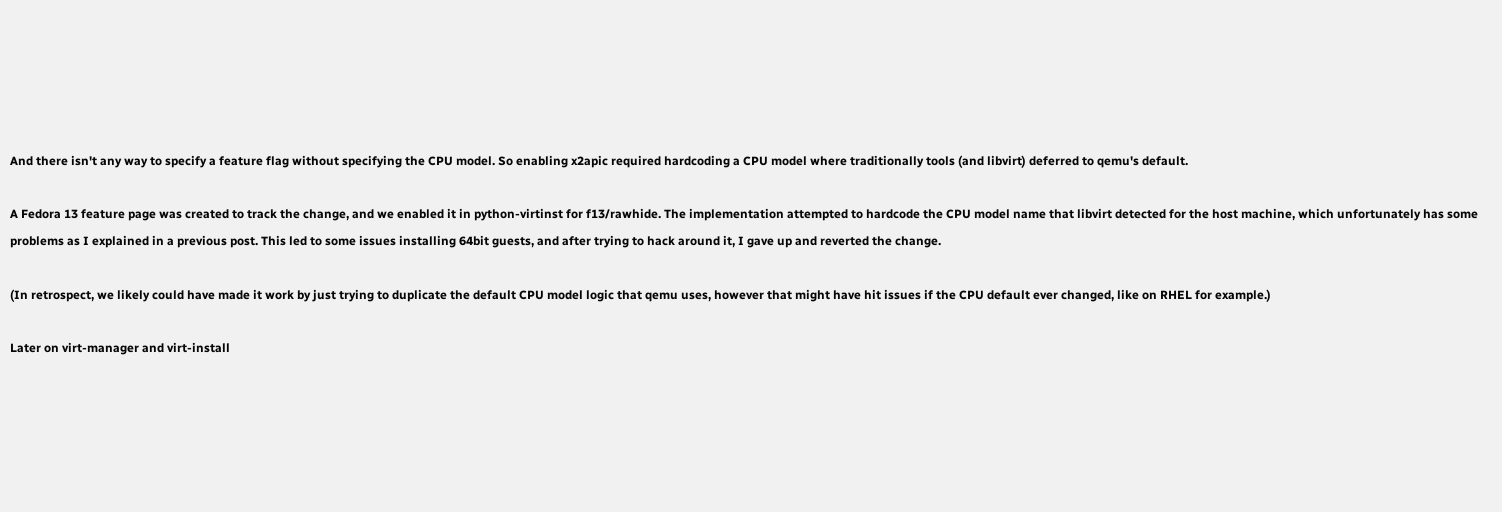And there isn't any way to specify a feature flag without specifying the CPU model. So enabling x2apic required hardcoding a CPU model where traditionally tools (and libvirt) deferred to qemu's default.

A Fedora 13 feature page was created to track the change, and we enabled it in python-virtinst for f13/rawhide. The implementation attempted to hardcode the CPU model name that libvirt detected for the host machine, which unfortunately has some problems as I explained in a previous post. This led to some issues installing 64bit guests, and after trying to hack around it, I gave up and reverted the change.

(In retrospect, we likely could have made it work by just trying to duplicate the default CPU model logic that qemu uses, however that might have hit issues if the CPU default ever changed, like on RHEL for example.)

Later on virt-manager and virt-install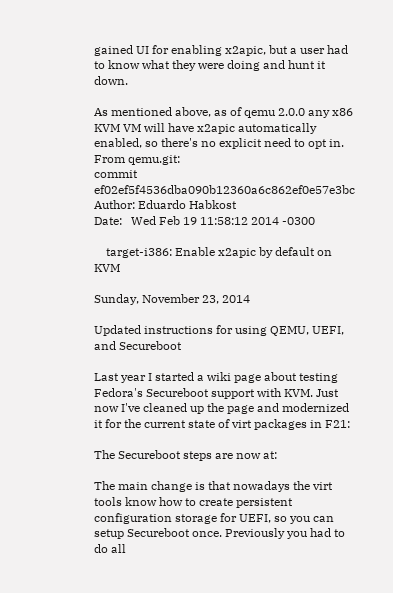gained UI for enabling x2apic, but a user had to know what they were doing and hunt it down.

As mentioned above, as of qemu 2.0.0 any x86 KVM VM will have x2apic automatically enabled, so there's no explicit need to opt in. From qemu.git:
commit ef02ef5f4536dba090b12360a6c862ef0e57e3bc
Author: Eduardo Habkost
Date:   Wed Feb 19 11:58:12 2014 -0300

    target-i386: Enable x2apic by default on KVM

Sunday, November 23, 2014

Updated instructions for using QEMU, UEFI, and Secureboot

Last year I started a wiki page about testing Fedora's Secureboot support with KVM. Just now I've cleaned up the page and modernized it for the current state of virt packages in F21:

The Secureboot steps are now at:

The main change is that nowadays the virt tools know how to create persistent configuration storage for UEFI, so you can setup Secureboot once. Previously you had to do all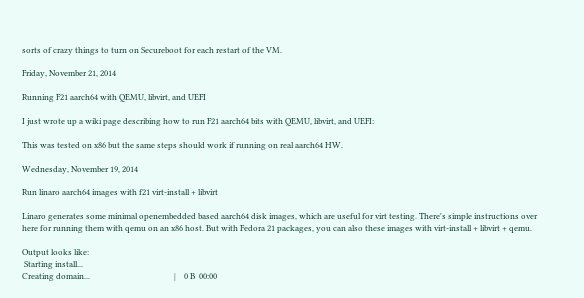sorts of crazy things to turn on Secureboot for each restart of the VM.

Friday, November 21, 2014

Running F21 aarch64 with QEMU, libvirt, and UEFI

I just wrote up a wiki page describing how to run F21 aarch64 bits with QEMU, libvirt, and UEFI:

This was tested on x86 but the same steps should work if running on real aarch64 HW.

Wednesday, November 19, 2014

Run linaro aarch64 images with f21 virt-install + libvirt

Linaro generates some minimal openembedded based aarch64 disk images, which are useful for virt testing. There's simple instructions over here for running them with qemu on an x86 host. But with Fedora 21 packages, you can also these images with virt-install + libvirt + qemu.

Output looks like:
 Starting install...
Creating domain...                                          |    0 B  00:00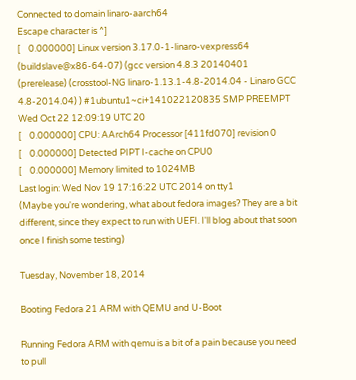Connected to domain linaro-aarch64
Escape character is ^]
[    0.000000] Linux version 3.17.0-1-linaro-vexpress64 (buildslave@x86-64-07) (gcc version 4.8.3 20140401 (prerelease) (crosstool-NG linaro-1.13.1-4.8-2014.04 - Linaro GCC 4.8-2014.04) ) #1ubuntu1~ci+141022120835 SMP PREEMPT Wed Oct 22 12:09:19 UTC 20
[    0.000000] CPU: AArch64 Processor [411fd070] revision 0
[    0.000000] Detected PIPT I-cache on CPU0
[    0.000000] Memory limited to 1024MB
Last login: Wed Nov 19 17:16:22 UTC 2014 on tty1
(Maybe you're wondering, what about fedora images? They are a bit different, since they expect to run with UEFI. I'll blog about that soon once I finish some testing)

Tuesday, November 18, 2014

Booting Fedora 21 ARM with QEMU and U-Boot

Running Fedora ARM with qemu is a bit of a pain because you need to pull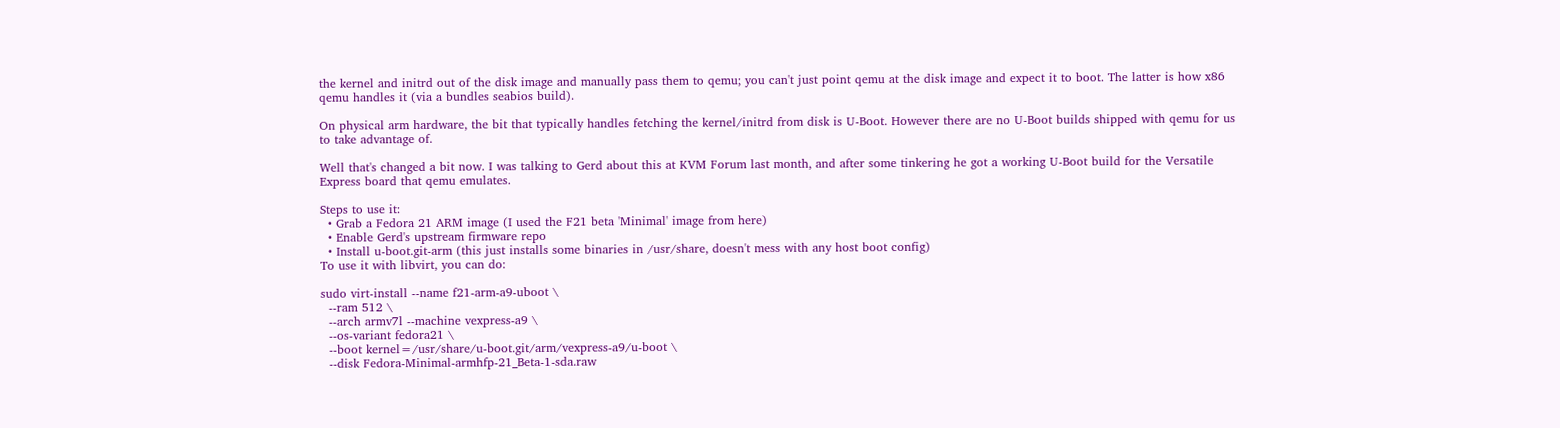the kernel and initrd out of the disk image and manually pass them to qemu; you can't just point qemu at the disk image and expect it to boot. The latter is how x86 qemu handles it (via a bundles seabios build).

On physical arm hardware, the bit that typically handles fetching the kernel/initrd from disk is U-Boot. However there are no U-Boot builds shipped with qemu for us to take advantage of.

Well that's changed a bit now. I was talking to Gerd about this at KVM Forum last month, and after some tinkering he got a working U-Boot build for the Versatile Express board that qemu emulates.

Steps to use it:
  • Grab a Fedora 21 ARM image (I used the F21 beta 'Minimal' image from here)
  • Enable Gerd's upstream firmware repo
  • Install u-boot.git-arm (this just installs some binaries in /usr/share, doesn't mess with any host boot config)
To use it with libvirt, you can do:

sudo virt-install --name f21-arm-a9-uboot \
  --ram 512 \
  --arch armv7l --machine vexpress-a9 \
  --os-variant fedora21 \
  --boot kernel=/usr/share/u-boot.git/arm/vexpress-a9/u-boot \
  --disk Fedora-Minimal-armhfp-21_Beta-1-sda.raw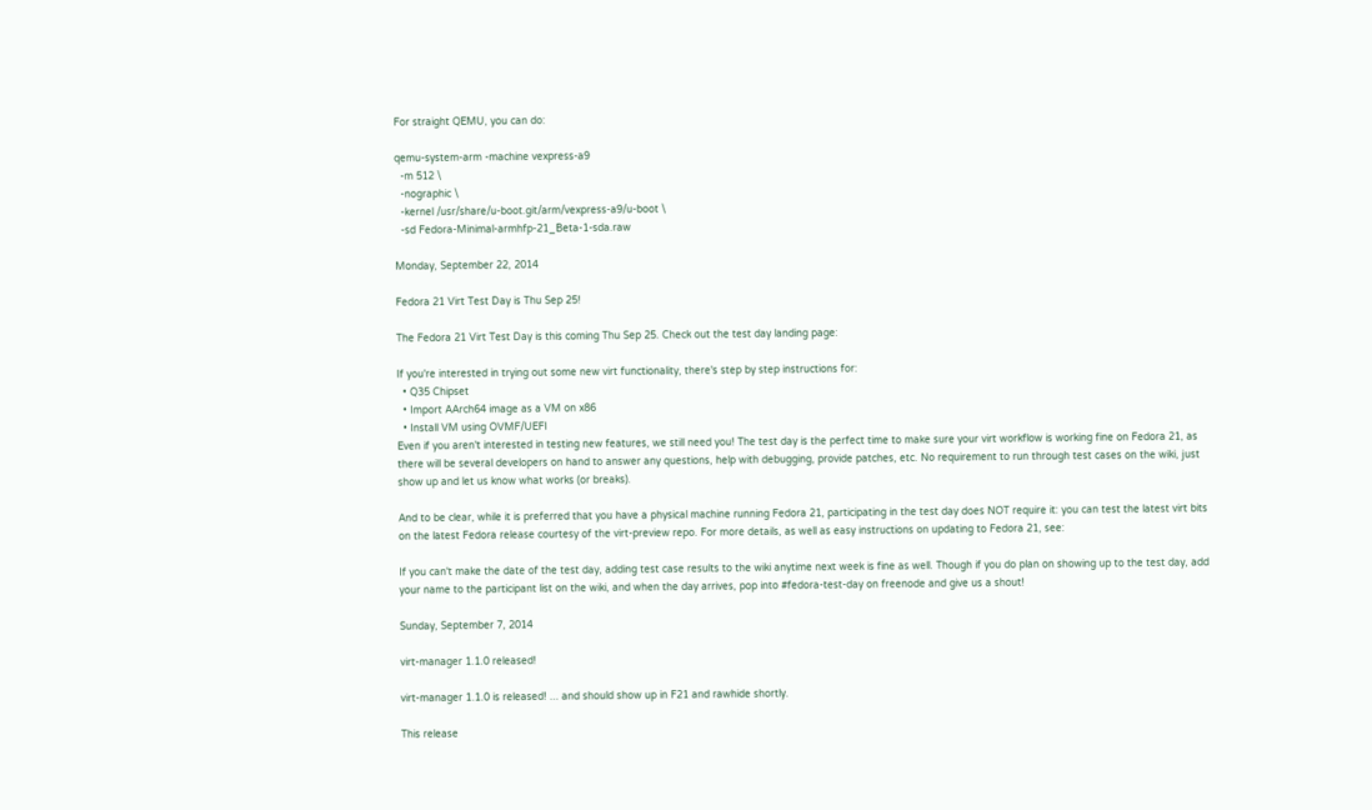For straight QEMU, you can do:

qemu-system-arm -machine vexpress-a9
  -m 512 \
  -nographic \
  -kernel /usr/share/u-boot.git/arm/vexpress-a9/u-boot \
  -sd Fedora-Minimal-armhfp-21_Beta-1-sda.raw

Monday, September 22, 2014

Fedora 21 Virt Test Day is Thu Sep 25!

The Fedora 21 Virt Test Day is this coming Thu Sep 25. Check out the test day landing page:

If you're interested in trying out some new virt functionality, there's step by step instructions for:
  • Q35 Chipset
  • Import AArch64 image as a VM on x86
  • Install VM using OVMF/UEFI
Even if you aren't interested in testing new features, we still need you! The test day is the perfect time to make sure your virt workflow is working fine on Fedora 21, as there will be several developers on hand to answer any questions, help with debugging, provide patches, etc. No requirement to run through test cases on the wiki, just show up and let us know what works (or breaks).

And to be clear, while it is preferred that you have a physical machine running Fedora 21, participating in the test day does NOT require it: you can test the latest virt bits on the latest Fedora release courtesy of the virt-preview repo. For more details, as well as easy instructions on updating to Fedora 21, see:

If you can't make the date of the test day, adding test case results to the wiki anytime next week is fine as well. Though if you do plan on showing up to the test day, add your name to the participant list on the wiki, and when the day arrives, pop into #fedora-test-day on freenode and give us a shout!

Sunday, September 7, 2014

virt-manager 1.1.0 released!

virt-manager 1.1.0 is released! ... and should show up in F21 and rawhide shortly.

This release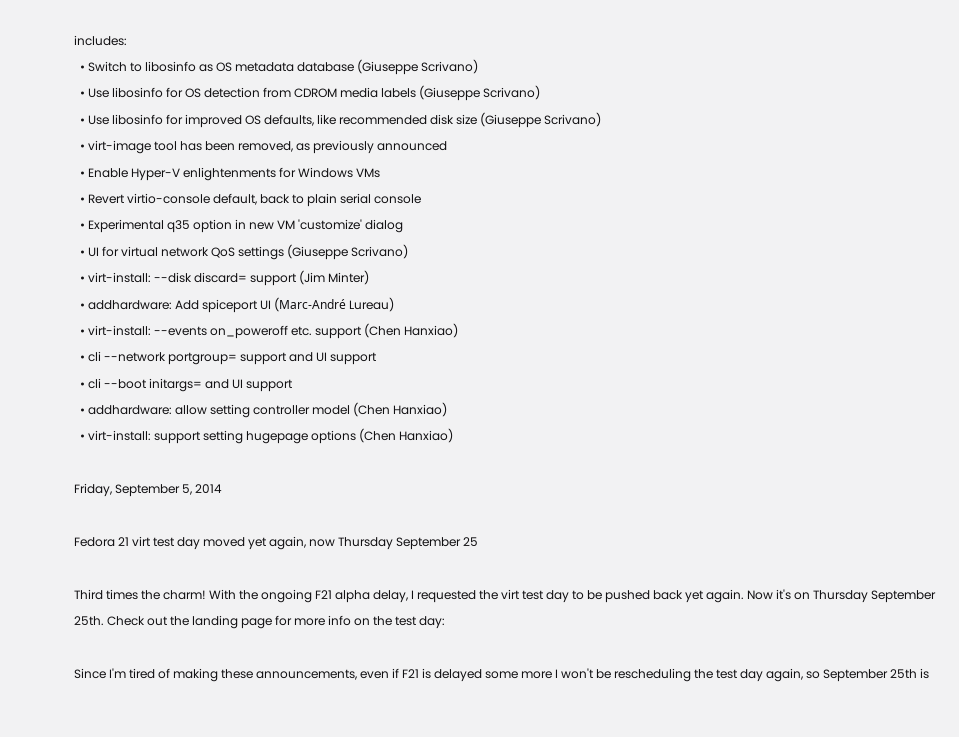includes:
  • Switch to libosinfo as OS metadata database (Giuseppe Scrivano)
  • Use libosinfo for OS detection from CDROM media labels (Giuseppe Scrivano)
  • Use libosinfo for improved OS defaults, like recommended disk size (Giuseppe Scrivano)
  • virt-image tool has been removed, as previously announced
  • Enable Hyper-V enlightenments for Windows VMs
  • Revert virtio-console default, back to plain serial console
  • Experimental q35 option in new VM 'customize' dialog
  • UI for virtual network QoS settings (Giuseppe Scrivano)
  • virt-install: --disk discard= support (Jim Minter)
  • addhardware: Add spiceport UI (Marc-André Lureau)
  • virt-install: --events on_poweroff etc. support (Chen Hanxiao)
  • cli --network portgroup= support and UI support
  • cli --boot initargs= and UI support
  • addhardware: allow setting controller model (Chen Hanxiao)
  • virt-install: support setting hugepage options (Chen Hanxiao)

Friday, September 5, 2014

Fedora 21 virt test day moved yet again, now Thursday September 25

Third times the charm! With the ongoing F21 alpha delay, I requested the virt test day to be pushed back yet again. Now it's on Thursday September 25th. Check out the landing page for more info on the test day:

Since I'm tired of making these announcements, even if F21 is delayed some more I won't be rescheduling the test day again, so September 25th is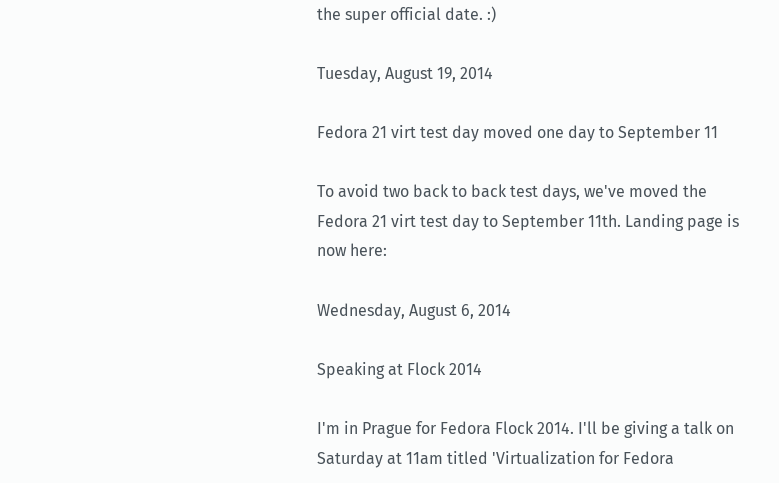the super official date. :)

Tuesday, August 19, 2014

Fedora 21 virt test day moved one day to September 11

To avoid two back to back test days, we've moved the Fedora 21 virt test day to September 11th. Landing page is now here:

Wednesday, August 6, 2014

Speaking at Flock 2014

I'm in Prague for Fedora Flock 2014. I'll be giving a talk on Saturday at 11am titled 'Virtualization for Fedora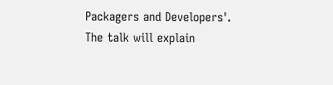Packagers and Developers'. The talk will explain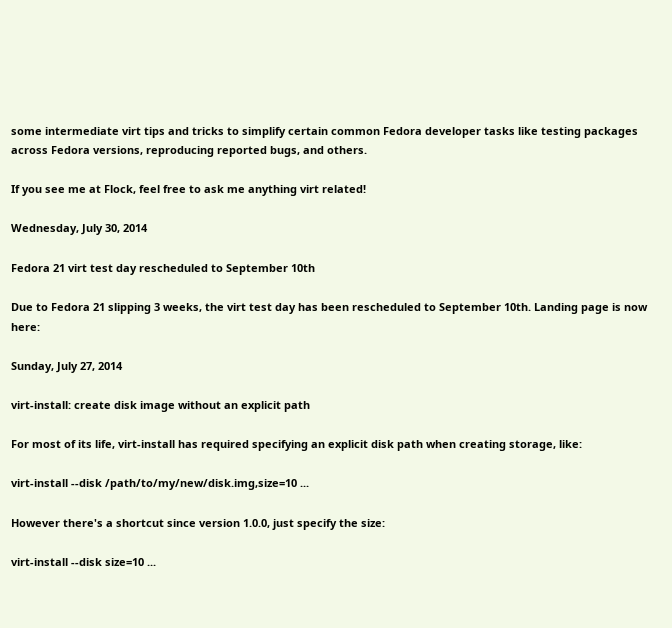some intermediate virt tips and tricks to simplify certain common Fedora developer tasks like testing packages across Fedora versions, reproducing reported bugs, and others.

If you see me at Flock, feel free to ask me anything virt related!

Wednesday, July 30, 2014

Fedora 21 virt test day rescheduled to September 10th

Due to Fedora 21 slipping 3 weeks, the virt test day has been rescheduled to September 10th. Landing page is now here:

Sunday, July 27, 2014

virt-install: create disk image without an explicit path

For most of its life, virt-install has required specifying an explicit disk path when creating storage, like:

virt-install --disk /path/to/my/new/disk.img,size=10 ...

However there's a shortcut since version 1.0.0, just specify the size:

virt-install --disk size=10 ...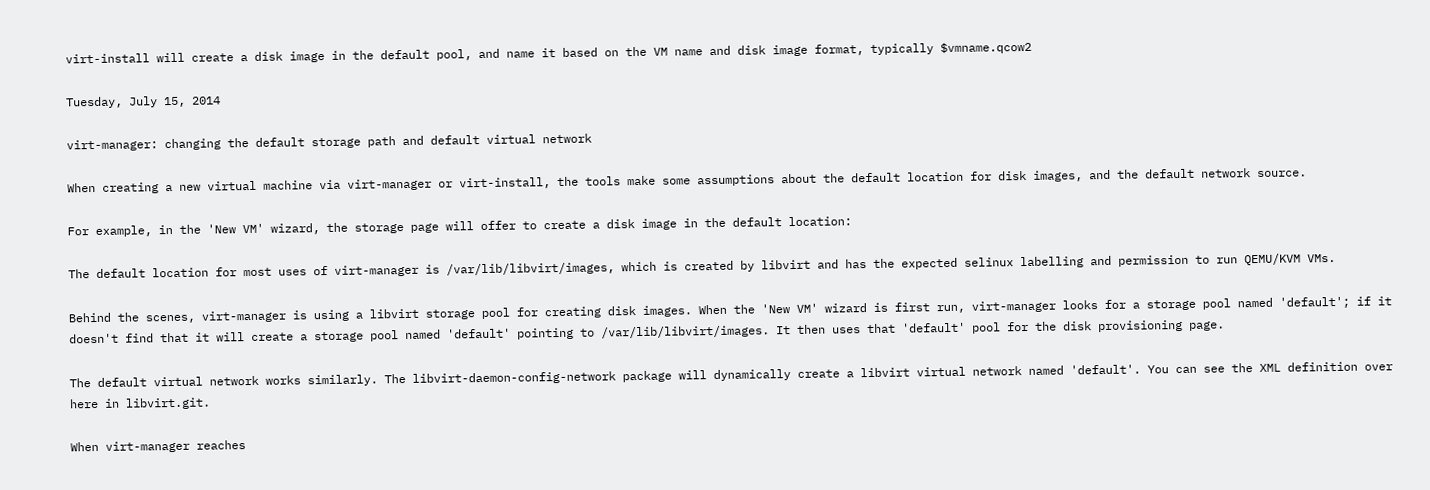virt-install will create a disk image in the default pool, and name it based on the VM name and disk image format, typically $vmname.qcow2

Tuesday, July 15, 2014

virt-manager: changing the default storage path and default virtual network

When creating a new virtual machine via virt-manager or virt-install, the tools make some assumptions about the default location for disk images, and the default network source.

For example, in the 'New VM' wizard, the storage page will offer to create a disk image in the default location:

The default location for most uses of virt-manager is /var/lib/libvirt/images, which is created by libvirt and has the expected selinux labelling and permission to run QEMU/KVM VMs.

Behind the scenes, virt-manager is using a libvirt storage pool for creating disk images. When the 'New VM' wizard is first run, virt-manager looks for a storage pool named 'default'; if it doesn't find that it will create a storage pool named 'default' pointing to /var/lib/libvirt/images. It then uses that 'default' pool for the disk provisioning page.

The default virtual network works similarly. The libvirt-daemon-config-network package will dynamically create a libvirt virtual network named 'default'. You can see the XML definition over here in libvirt.git.

When virt-manager reaches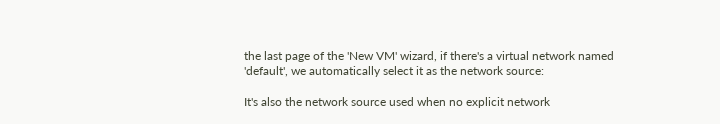the last page of the 'New VM' wizard, if there's a virtual network named 'default', we automatically select it as the network source:

It's also the network source used when no explicit network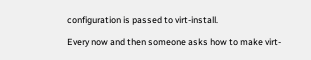configuration is passed to virt-install.

Every now and then someone asks how to make virt-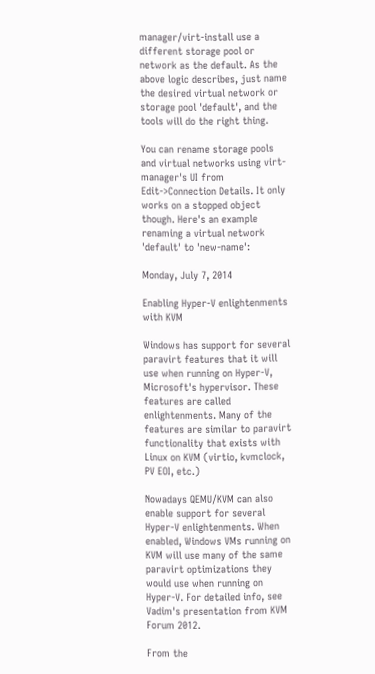manager/virt-install use a different storage pool or network as the default. As the above logic describes, just name the desired virtual network or storage pool 'default', and the tools will do the right thing.

You can rename storage pools and virtual networks using virt-manager's UI from Edit->Connection Details. It only works on a stopped object though. Here's an example renaming a virtual network 'default' to 'new-name':

Monday, July 7, 2014

Enabling Hyper-V enlightenments with KVM

Windows has support for several paravirt features that it will use when running on Hyper-V, Microsoft's hypervisor. These features are called enlightenments. Many of the features are similar to paravirt functionality that exists with Linux on KVM (virtio, kvmclock, PV EOI, etc.)

Nowadays QEMU/KVM can also enable support for several Hyper-V enlightenments. When enabled, Windows VMs running on KVM will use many of the same paravirt optimizations they would use when running on Hyper-V. For detailed info, see Vadim's presentation from KVM Forum 2012.

From the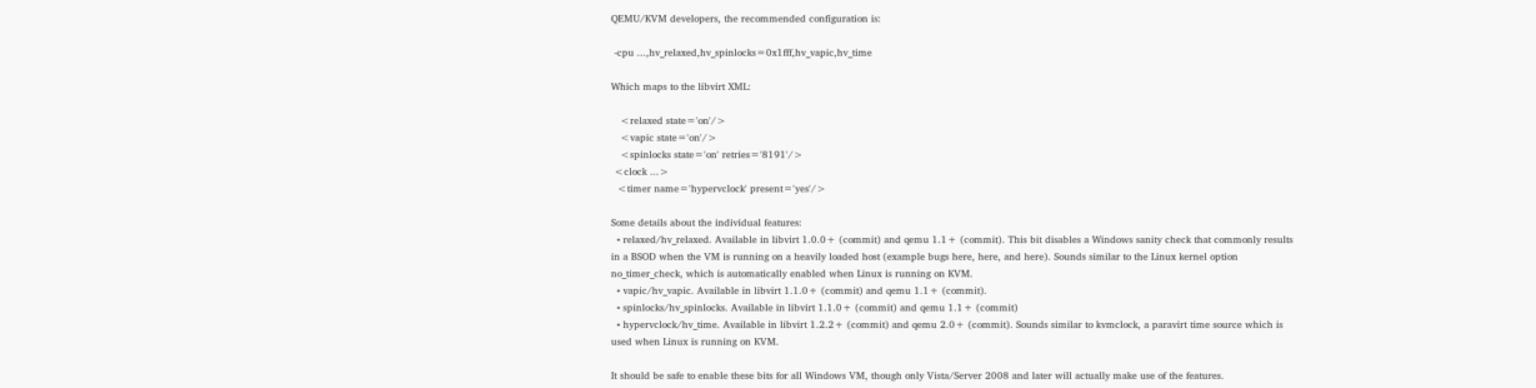QEMU/KVM developers, the recommended configuration is:

 -cpu ...,hv_relaxed,hv_spinlocks=0x1fff,hv_vapic,hv_time

Which maps to the libvirt XML:

   <relaxed state='on'/>
   <vapic state='on'/>
   <spinlocks state='on' retries='8191'/>
 <clock ...>
  <timer name='hypervclock' present='yes'/>

Some details about the individual features:
  • relaxed/hv_relaxed. Available in libvirt 1.0.0+ (commit) and qemu 1.1+ (commit). This bit disables a Windows sanity check that commonly results in a BSOD when the VM is running on a heavily loaded host (example bugs here, here, and here). Sounds similar to the Linux kernel option no_timer_check, which is automatically enabled when Linux is running on KVM.
  • vapic/hv_vapic. Available in libvirt 1.1.0+ (commit) and qemu 1.1+ (commit).
  • spinlocks/hv_spinlocks. Available in libvirt 1.1.0+ (commit) and qemu 1.1+ (commit)
  • hypervclock/hv_time. Available in libvirt 1.2.2+ (commit) and qemu 2.0+ (commit). Sounds similar to kvmclock, a paravirt time source which is used when Linux is running on KVM.

It should be safe to enable these bits for all Windows VM, though only Vista/Server 2008 and later will actually make use of the features.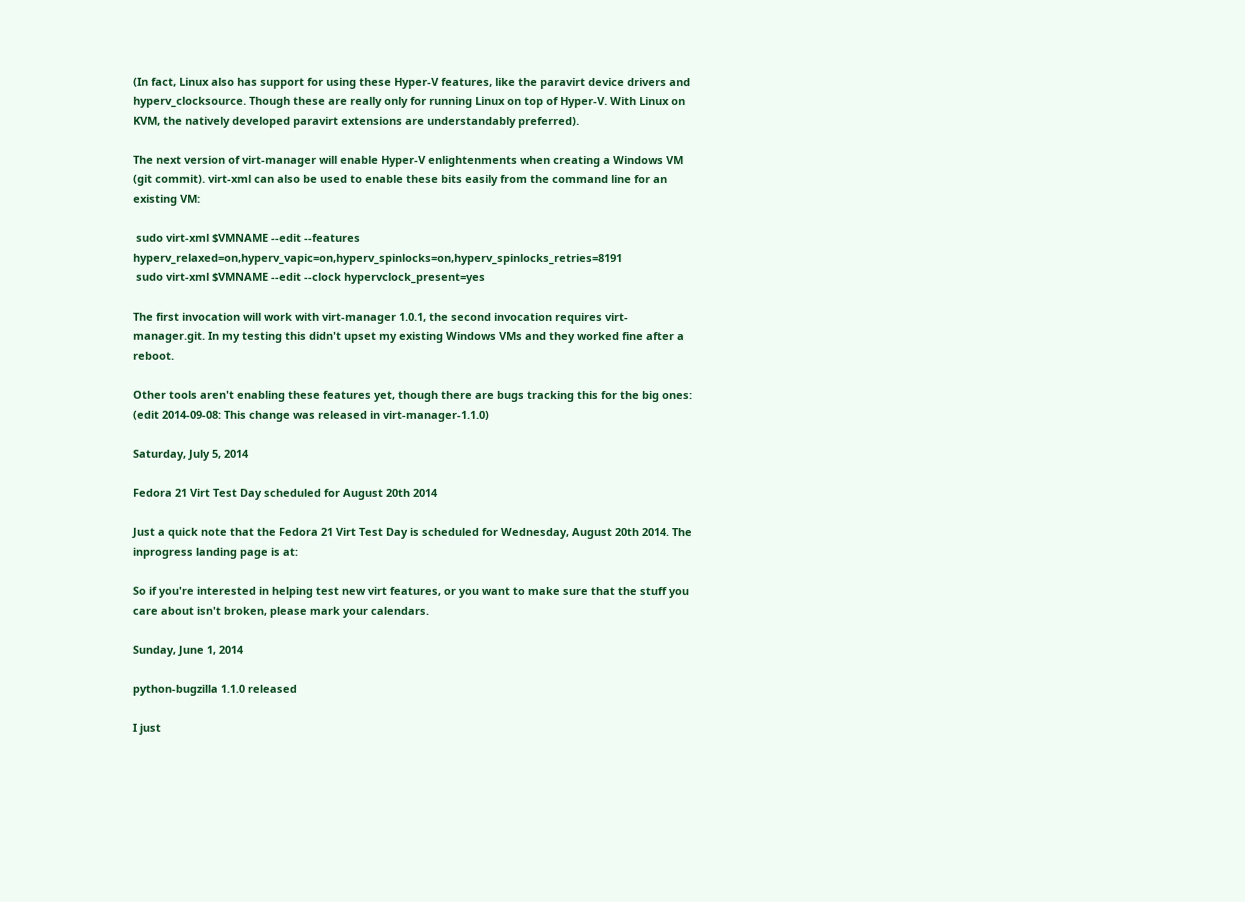(In fact, Linux also has support for using these Hyper-V features, like the paravirt device drivers and hyperv_clocksource. Though these are really only for running Linux on top of Hyper-V. With Linux on KVM, the natively developed paravirt extensions are understandably preferred).

The next version of virt-manager will enable Hyper-V enlightenments when creating a Windows VM (git commit). virt-xml can also be used to enable these bits easily from the command line for an existing VM:

 sudo virt-xml $VMNAME --edit --features hyperv_relaxed=on,hyperv_vapic=on,hyperv_spinlocks=on,hyperv_spinlocks_retries=8191
 sudo virt-xml $VMNAME --edit --clock hypervclock_present=yes

The first invocation will work with virt-manager 1.0.1, the second invocation requires virt-manager.git. In my testing this didn't upset my existing Windows VMs and they worked fine after a reboot.

Other tools aren't enabling these features yet, though there are bugs tracking this for the big ones:
(edit 2014-09-08: This change was released in virt-manager-1.1.0)

Saturday, July 5, 2014

Fedora 21 Virt Test Day scheduled for August 20th 2014

Just a quick note that the Fedora 21 Virt Test Day is scheduled for Wednesday, August 20th 2014. The inprogress landing page is at:

So if you're interested in helping test new virt features, or you want to make sure that the stuff you care about isn't broken, please mark your calendars.

Sunday, June 1, 2014

python-bugzilla 1.1.0 released

I just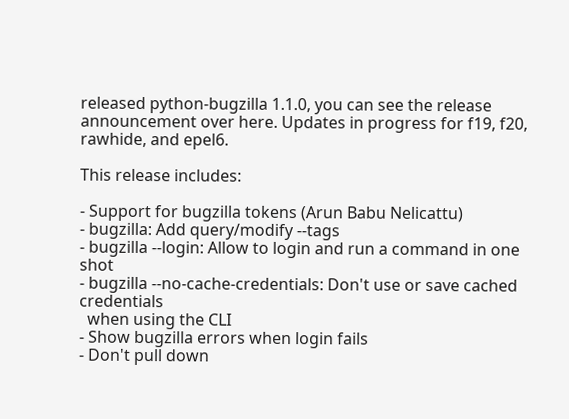released python-bugzilla 1.1.0, you can see the release announcement over here. Updates in progress for f19, f20, rawhide, and epel6.

This release includes:

- Support for bugzilla tokens (Arun Babu Nelicattu)
- bugzilla: Add query/modify --tags
- bugzilla --login: Allow to login and run a command in one shot
- bugzilla --no-cache-credentials: Don't use or save cached credentials
  when using the CLI
- Show bugzilla errors when login fails
- Don't pull down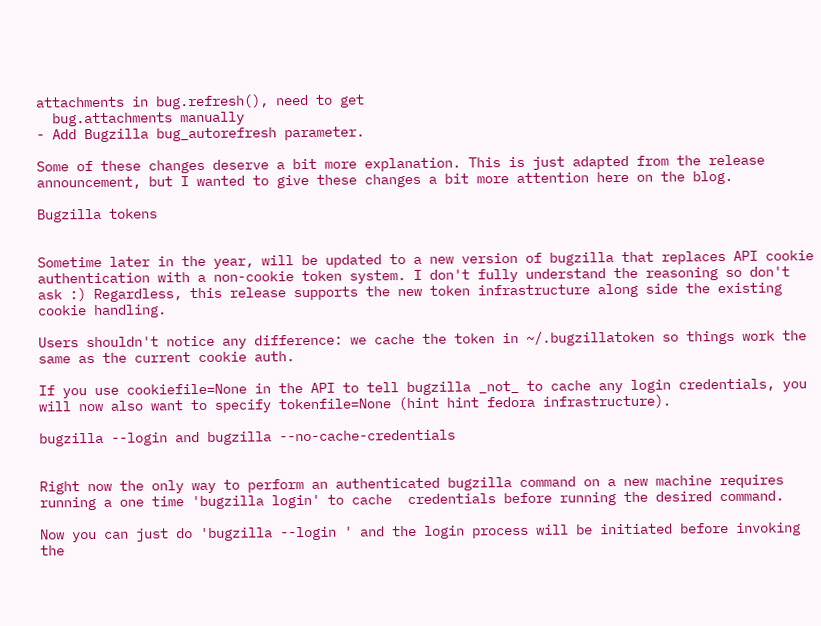attachments in bug.refresh(), need to get
  bug.attachments manually
- Add Bugzilla bug_autorefresh parameter.

Some of these changes deserve a bit more explanation. This is just adapted from the release announcement, but I wanted to give these changes a bit more attention here on the blog.

Bugzilla tokens


Sometime later in the year, will be updated to a new version of bugzilla that replaces API cookie authentication with a non-cookie token system. I don't fully understand the reasoning so don't ask :) Regardless, this release supports the new token infrastructure along side the existing cookie handling.

Users shouldn't notice any difference: we cache the token in ~/.bugzillatoken so things work the same as the current cookie auth.

If you use cookiefile=None in the API to tell bugzilla _not_ to cache any login credentials, you will now also want to specify tokenfile=None (hint hint fedora infrastructure).

bugzilla --login and bugzilla --no-cache-credentials


Right now the only way to perform an authenticated bugzilla command on a new machine requires running a one time 'bugzilla login' to cache  credentials before running the desired command.

Now you can just do 'bugzilla --login ' and the login process will be initiated before invoking the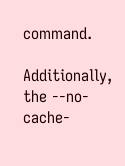command.

Additionally, the --no-cache-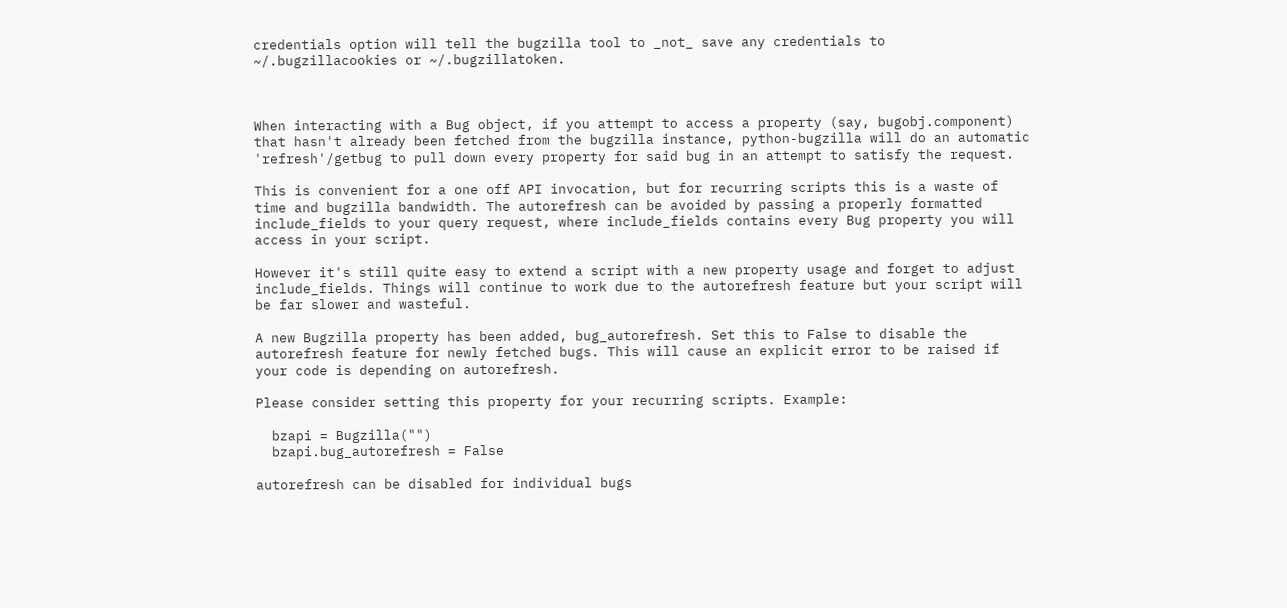credentials option will tell the bugzilla tool to _not_ save any credentials to ~/.bugzillacookies or ~/.bugzillatoken.



When interacting with a Bug object, if you attempt to access a property (say, bugobj.component) that hasn't already been fetched from the bugzilla instance, python-bugzilla will do an automatic 'refresh'/getbug to pull down every property for said bug in an attempt to satisfy the request.

This is convenient for a one off API invocation, but for recurring scripts this is a waste of time and bugzilla bandwidth. The autorefresh can be avoided by passing a properly formatted include_fields to your query request, where include_fields contains every Bug property you will access in your script.

However it's still quite easy to extend a script with a new property usage and forget to adjust include_fields. Things will continue to work due to the autorefresh feature but your script will be far slower and wasteful.

A new Bugzilla property has been added, bug_autorefresh. Set this to False to disable the autorefresh feature for newly fetched bugs. This will cause an explicit error to be raised if your code is depending on autorefresh.

Please consider setting this property for your recurring scripts. Example:

  bzapi = Bugzilla("")
  bzapi.bug_autorefresh = False

autorefresh can be disabled for individual bugs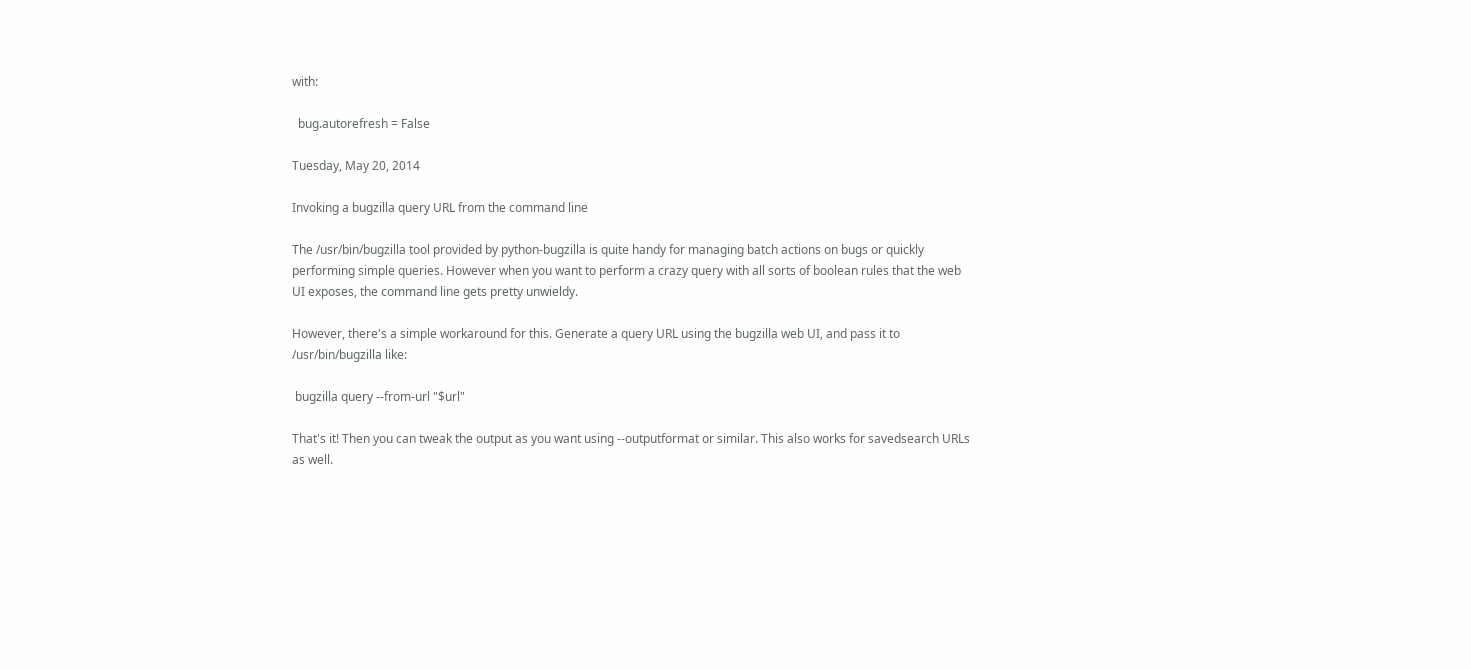with:

  bug.autorefresh = False

Tuesday, May 20, 2014

Invoking a bugzilla query URL from the command line

The /usr/bin/bugzilla tool provided by python-bugzilla is quite handy for managing batch actions on bugs or quickly performing simple queries. However when you want to perform a crazy query with all sorts of boolean rules that the web UI exposes, the command line gets pretty unwieldy.

However, there's a simple workaround for this. Generate a query URL using the bugzilla web UI, and pass it to /usr/bin/bugzilla like:

 bugzilla query --from-url "$url"

That's it! Then you can tweak the output as you want using --outputformat or similar. This also works for savedsearch URLs as well.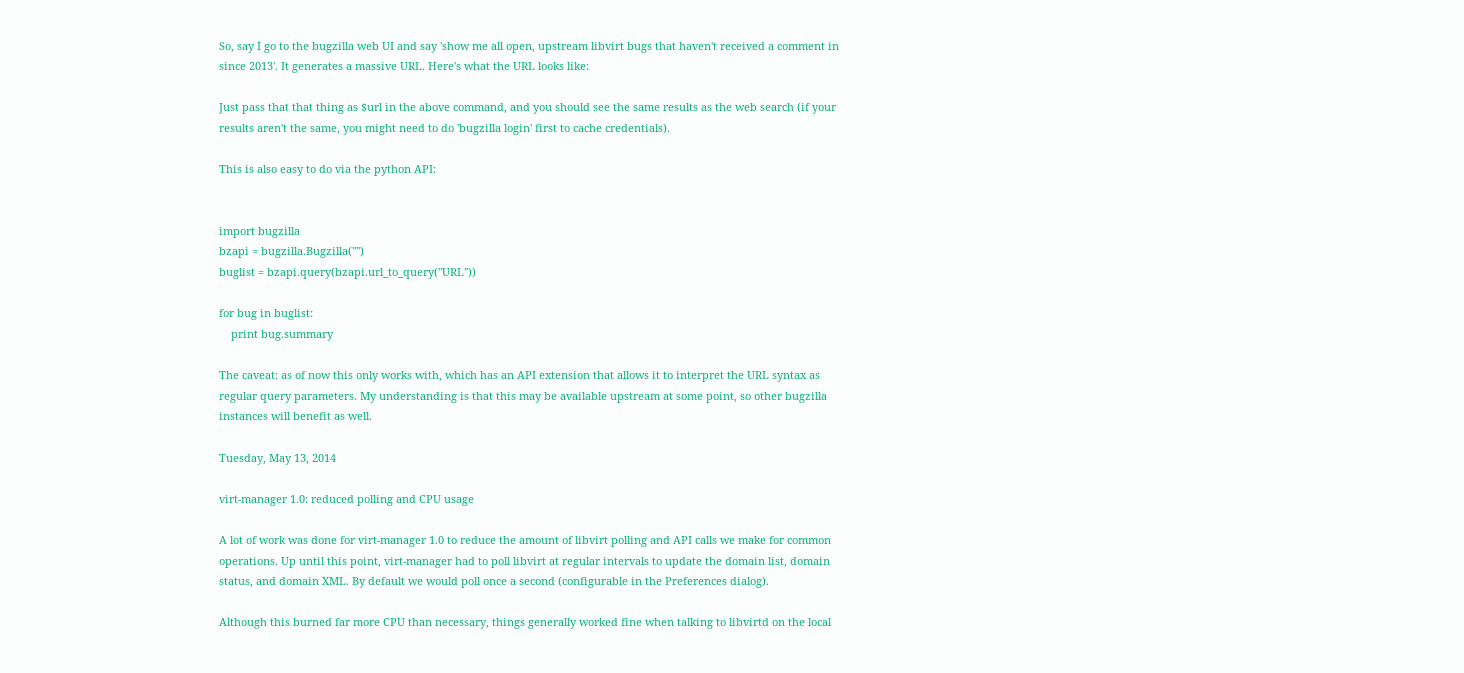So, say I go to the bugzilla web UI and say 'show me all open, upstream libvirt bugs that haven't received a comment in since 2013'. It generates a massive URL. Here's what the URL looks like:

Just pass that that thing as $url in the above command, and you should see the same results as the web search (if your results aren't the same, you might need to do 'bugzilla login' first to cache credentials).

This is also easy to do via the python API:


import bugzilla
bzapi = bugzilla.Bugzilla("")
buglist = bzapi.query(bzapi.url_to_query("URL"))

for bug in buglist:
    print bug.summary

The caveat: as of now this only works with, which has an API extension that allows it to interpret the URL syntax as regular query parameters. My understanding is that this may be available upstream at some point, so other bugzilla instances will benefit as well.

Tuesday, May 13, 2014

virt-manager 1.0: reduced polling and CPU usage

A lot of work was done for virt-manager 1.0 to reduce the amount of libvirt polling and API calls we make for common operations. Up until this point, virt-manager had to poll libvirt at regular intervals to update the domain list, domain status, and domain XML. By default we would poll once a second (configurable in the Preferences dialog).

Although this burned far more CPU than necessary, things generally worked fine when talking to libvirtd on the local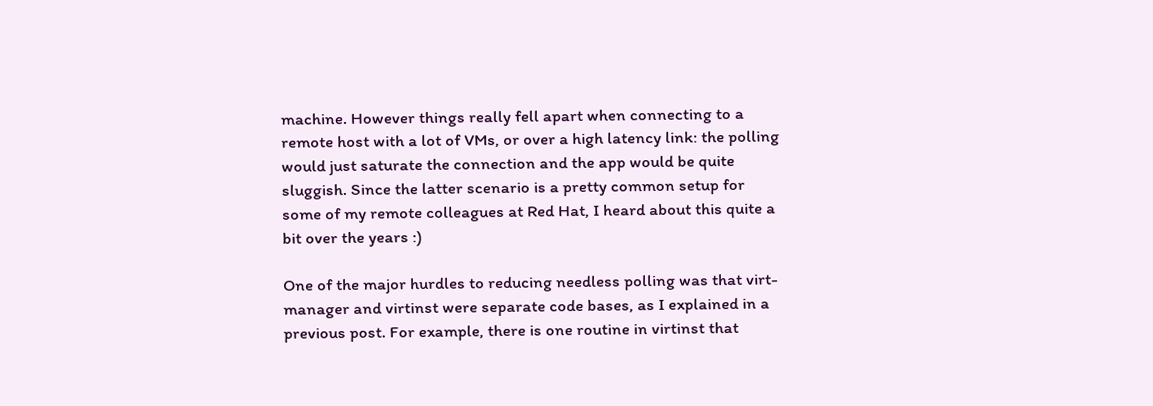machine. However things really fell apart when connecting to a remote host with a lot of VMs, or over a high latency link: the polling would just saturate the connection and the app would be quite sluggish. Since the latter scenario is a pretty common setup for some of my remote colleagues at Red Hat, I heard about this quite a bit over the years :)

One of the major hurdles to reducing needless polling was that virt-manager and virtinst were separate code bases, as I explained in a previous post. For example, there is one routine in virtinst that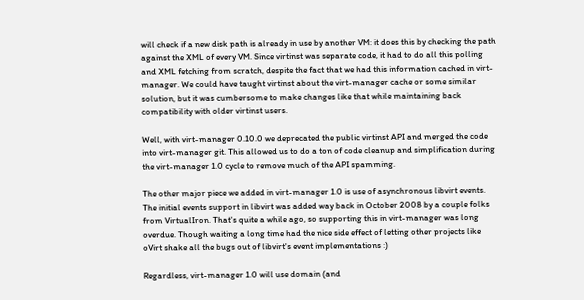will check if a new disk path is already in use by another VM: it does this by checking the path against the XML of every VM. Since virtinst was separate code, it had to do all this polling and XML fetching from scratch, despite the fact that we had this information cached in virt-manager. We could have taught virtinst about the virt-manager cache or some similar solution, but it was cumbersome to make changes like that while maintaining back compatibility with older virtinst users.

Well, with virt-manager 0.10.0 we deprecated the public virtinst API and merged the code into virt-manager git. This allowed us to do a ton of code cleanup and simplification during the virt-manager 1.0 cycle to remove much of the API spamming.

The other major piece we added in virt-manager 1.0 is use of asynchronous libvirt events. The initial events support in libvirt was added way back in October 2008 by a couple folks from VirtualIron. That's quite a while ago, so supporting this in virt-manager was long overdue. Though waiting a long time had the nice side effect of letting other projects like oVirt shake all the bugs out of libvirt's event implementations :)

Regardless, virt-manager 1.0 will use domain (and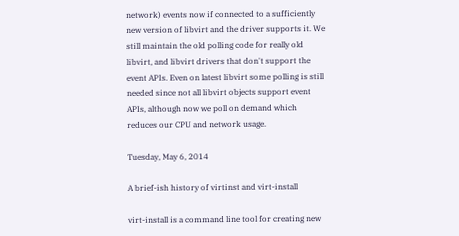network) events now if connected to a sufficiently new version of libvirt and the driver supports it. We still maintain the old polling code for really old libvirt, and libvirt drivers that don't support the event APIs. Even on latest libvirt some polling is still needed since not all libvirt objects support event APIs, although now we poll on demand which reduces our CPU and network usage.

Tuesday, May 6, 2014

A brief-ish history of virtinst and virt-install

virt-install is a command line tool for creating new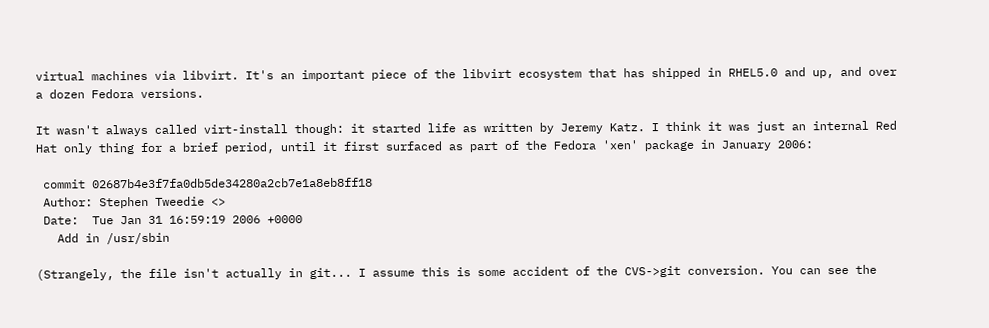virtual machines via libvirt. It's an important piece of the libvirt ecosystem that has shipped in RHEL5.0 and up, and over a dozen Fedora versions.

It wasn't always called virt-install though: it started life as written by Jeremy Katz. I think it was just an internal Red Hat only thing for a brief period, until it first surfaced as part of the Fedora 'xen' package in January 2006:

 commit 02687b4e3f7fa0db5de34280a2cb7e1a8eb8ff18
 Author: Stephen Tweedie <>
 Date:  Tue Jan 31 16:59:19 2006 +0000
   Add in /usr/sbin

(Strangely, the file isn't actually in git... I assume this is some accident of the CVS->git conversion. You can see the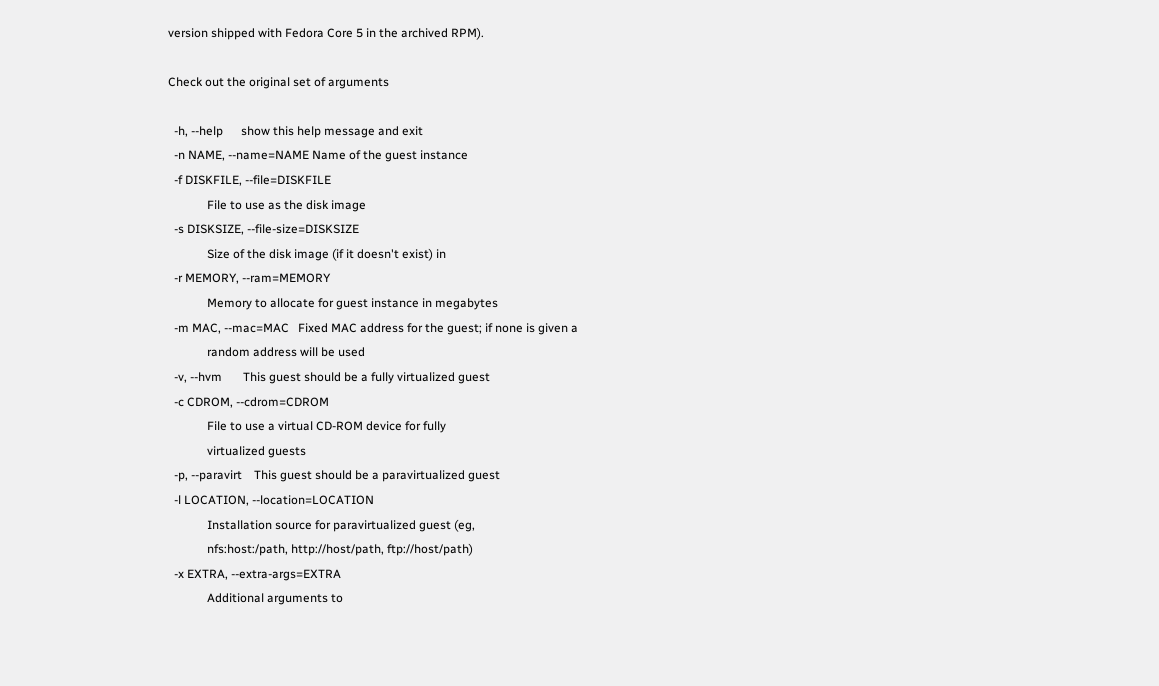version shipped with Fedora Core 5 in the archived RPM).

Check out the original set of arguments

  -h, --help      show this help message and exit
  -n NAME, --name=NAME Name of the guest instance
  -f DISKFILE, --file=DISKFILE
             File to use as the disk image
  -s DISKSIZE, --file-size=DISKSIZE
             Size of the disk image (if it doesn't exist) in
  -r MEMORY, --ram=MEMORY
             Memory to allocate for guest instance in megabytes
  -m MAC, --mac=MAC   Fixed MAC address for the guest; if none is given a
             random address will be used
  -v, --hvm       This guest should be a fully virtualized guest
  -c CDROM, --cdrom=CDROM
             File to use a virtual CD-ROM device for fully
             virtualized guests
  -p, --paravirt    This guest should be a paravirtualized guest
  -l LOCATION, --location=LOCATION
             Installation source for paravirtualized guest (eg,
             nfs:host:/path, http://host/path, ftp://host/path)
  -x EXTRA, --extra-args=EXTRA
             Additional arguments to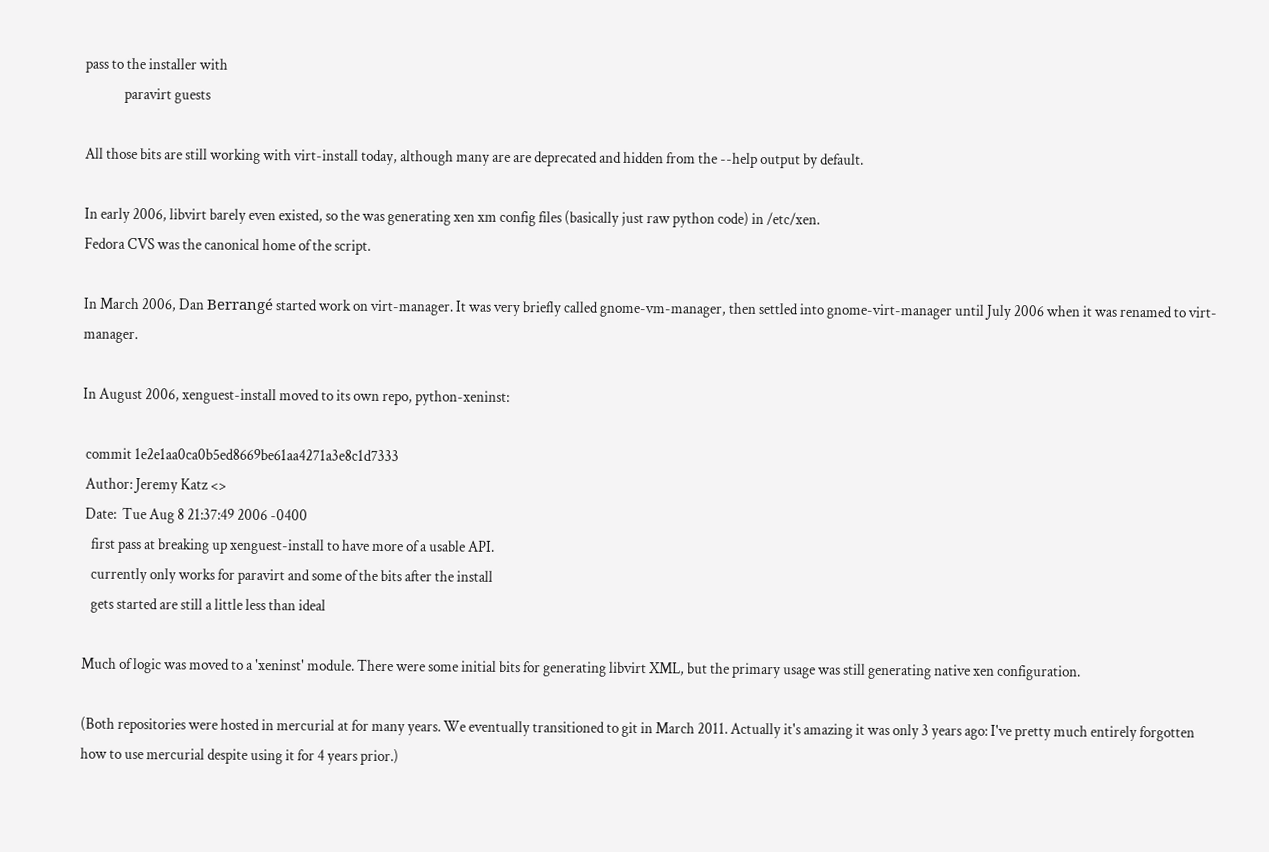pass to the installer with
             paravirt guests

All those bits are still working with virt-install today, although many are are deprecated and hidden from the --help output by default.

In early 2006, libvirt barely even existed, so the was generating xen xm config files (basically just raw python code) in /etc/xen.
Fedora CVS was the canonical home of the script.

In March 2006, Dan Berrangé started work on virt-manager. It was very briefly called gnome-vm-manager, then settled into gnome-virt-manager until July 2006 when it was renamed to virt-manager.

In August 2006, xenguest-install moved to its own repo, python-xeninst:

 commit 1e2e1aa0ca0b5ed8669be61aa4271a3e8c1d7333
 Author: Jeremy Katz <>
 Date:  Tue Aug 8 21:37:49 2006 -0400
   first pass at breaking up xenguest-install to have more of a usable API.
   currently only works for paravirt and some of the bits after the install
   gets started are still a little less than ideal

Much of logic was moved to a 'xeninst' module. There were some initial bits for generating libvirt XML, but the primary usage was still generating native xen configuration.

(Both repositories were hosted in mercurial at for many years. We eventually transitioned to git in March 2011. Actually it's amazing it was only 3 years ago: I've pretty much entirely forgotten how to use mercurial despite using it for 4 years prior.)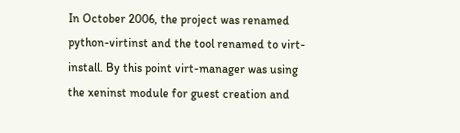In October 2006, the project was renamed python-virtinst and the tool renamed to virt-install. By this point virt-manager was using the xeninst module for guest creation and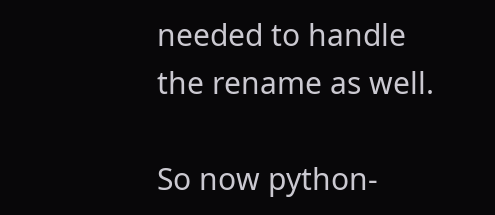needed to handle the rename as well.

So now python-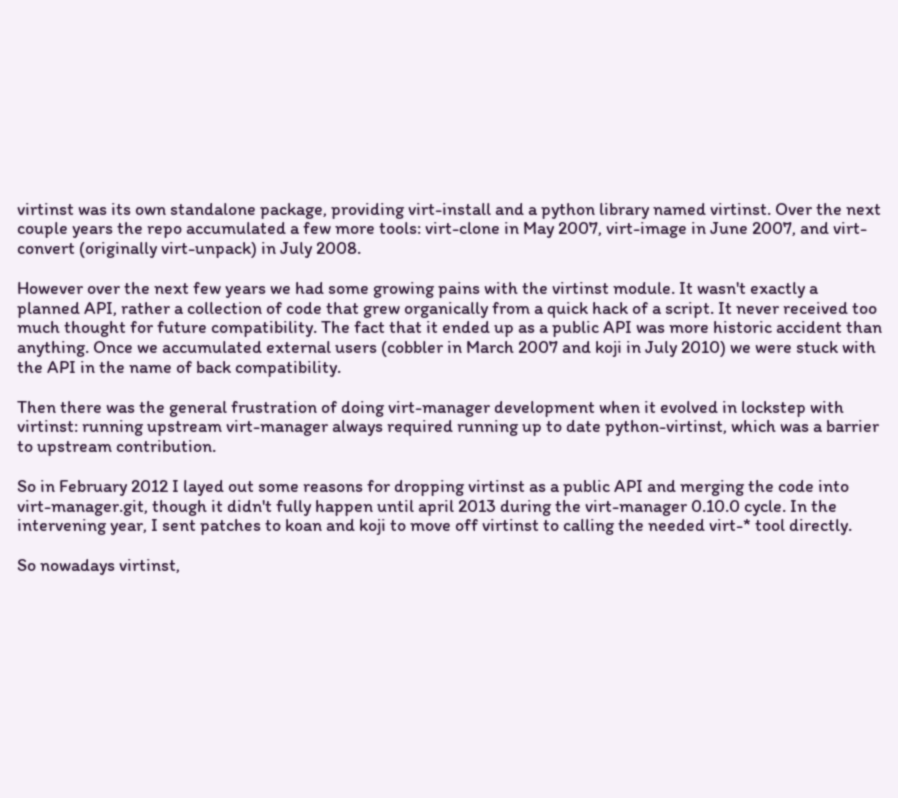virtinst was its own standalone package, providing virt-install and a python library named virtinst. Over the next couple years the repo accumulated a few more tools: virt-clone in May 2007, virt-image in June 2007, and virt-convert (originally virt-unpack) in July 2008.

However over the next few years we had some growing pains with the virtinst module. It wasn't exactly a planned API, rather a collection of code that grew organically from a quick hack of a script. It never received too much thought for future compatibility. The fact that it ended up as a public API was more historic accident than anything. Once we accumulated external users (cobbler in March 2007 and koji in July 2010) we were stuck with the API in the name of back compatibility.

Then there was the general frustration of doing virt-manager development when it evolved in lockstep with virtinst: running upstream virt-manager always required running up to date python-virtinst, which was a barrier to upstream contribution.

So in February 2012 I layed out some reasons for dropping virtinst as a public API and merging the code into virt-manager.git, though it didn't fully happen until april 2013 during the virt-manager 0.10.0 cycle. In the intervening year, I sent patches to koan and koji to move off virtinst to calling the needed virt-* tool directly.

So nowadays virtinst,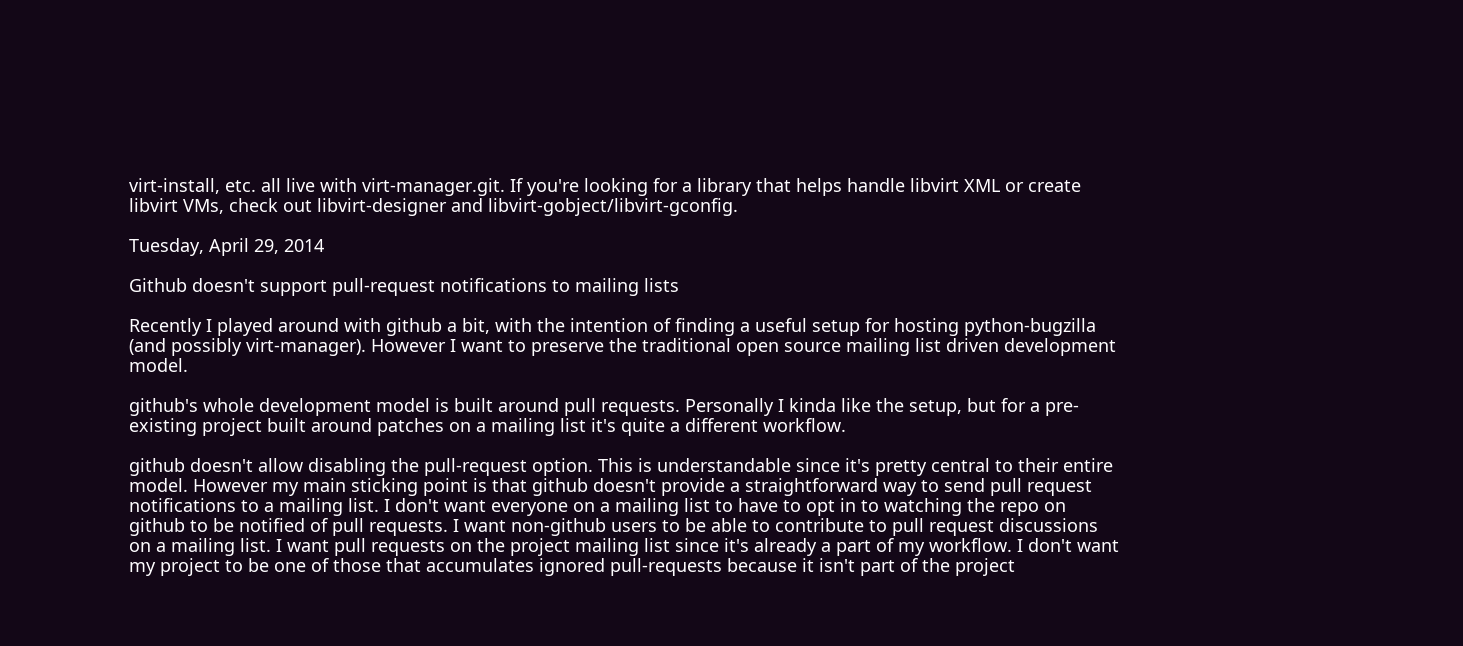virt-install, etc. all live with virt-manager.git. If you're looking for a library that helps handle libvirt XML or create libvirt VMs, check out libvirt-designer and libvirt-gobject/libvirt-gconfig.

Tuesday, April 29, 2014

Github doesn't support pull-request notifications to mailing lists

Recently I played around with github a bit, with the intention of finding a useful setup for hosting python-bugzilla (and possibly virt-manager). However I want to preserve the traditional open source mailing list driven development model.

github's whole development model is built around pull requests. Personally I kinda like the setup, but for a pre-existing project built around patches on a mailing list it's quite a different workflow.

github doesn't allow disabling the pull-request option. This is understandable since it's pretty central to their entire model. However my main sticking point is that github doesn't provide a straightforward way to send pull request notifications to a mailing list. I don't want everyone on a mailing list to have to opt in to watching the repo on github to be notified of pull requests. I want non-github users to be able to contribute to pull request discussions on a mailing list. I want pull requests on the project mailing list since it's already a part of my workflow. I don't want my project to be one of those that accumulates ignored pull-requests because it isn't part of the project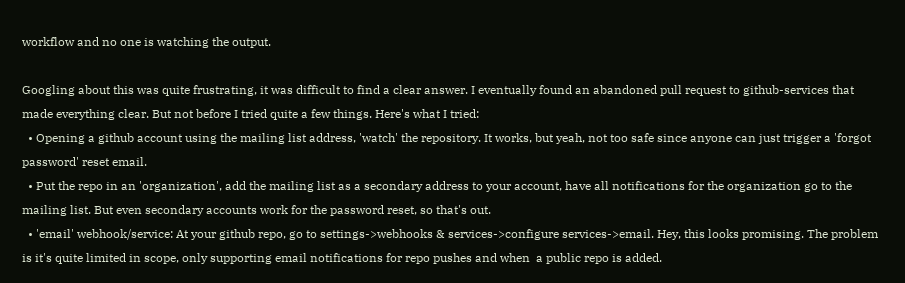workflow and no one is watching the output.

Googling about this was quite frustrating, it was difficult to find a clear answer. I eventually found an abandoned pull request to github-services that made everything clear. But not before I tried quite a few things. Here's what I tried:
  • Opening a github account using the mailing list address, 'watch' the repository. It works, but yeah, not too safe since anyone can just trigger a 'forgot password' reset email.
  • Put the repo in an 'organization', add the mailing list as a secondary address to your account, have all notifications for the organization go to the mailing list. But even secondary accounts work for the password reset, so that's out.
  • 'email' webhook/service: At your github repo, go to settings->webhooks & services->configure services->email. Hey, this looks promising. The problem is it's quite limited in scope, only supporting email notifications for repo pushes and when  a public repo is added.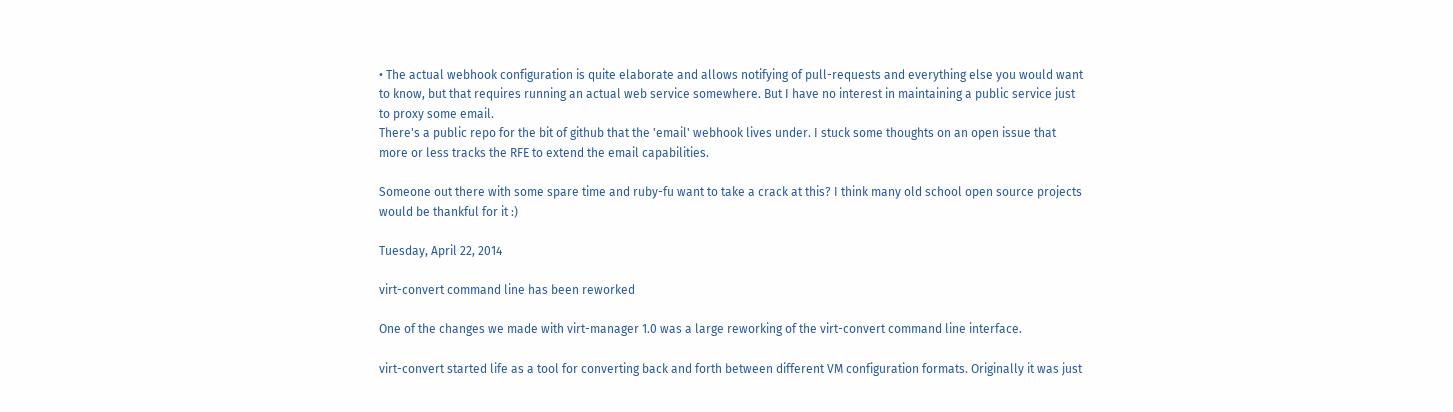• The actual webhook configuration is quite elaborate and allows notifying of pull-requests and everything else you would want to know, but that requires running an actual web service somewhere. But I have no interest in maintaining a public service just to proxy some email.
There's a public repo for the bit of github that the 'email' webhook lives under. I stuck some thoughts on an open issue that more or less tracks the RFE to extend the email capabilities.

Someone out there with some spare time and ruby-fu want to take a crack at this? I think many old school open source projects would be thankful for it :)

Tuesday, April 22, 2014

virt-convert command line has been reworked

One of the changes we made with virt-manager 1.0 was a large reworking of the virt-convert command line interface.

virt-convert started life as a tool for converting back and forth between different VM configuration formats. Originally it was just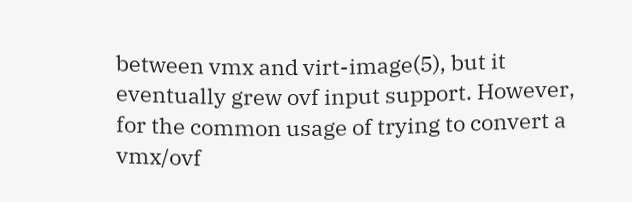between vmx and virt-image(5), but it eventually grew ovf input support. However, for the common usage of trying to convert a vmx/ovf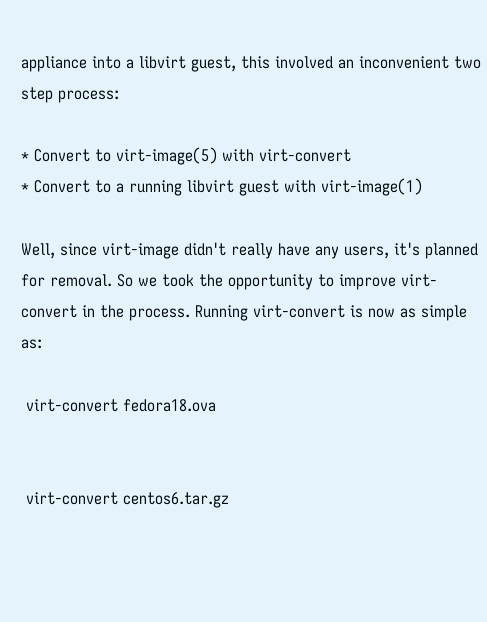appliance into a libvirt guest, this involved an inconvenient two step process:

* Convert to virt-image(5) with virt-convert
* Convert to a running libvirt guest with virt-image(1)

Well, since virt-image didn't really have any users, it's planned for removal. So we took the opportunity to improve virt-convert in the process. Running virt-convert is now as simple as:

 virt-convert fedora18.ova


 virt-convert centos6.tar.gz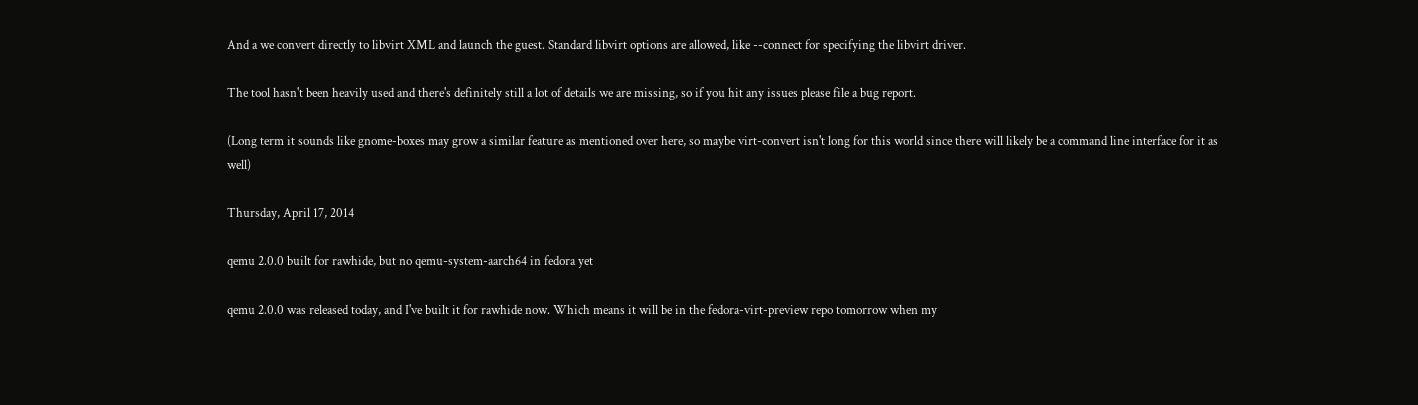And a we convert directly to libvirt XML and launch the guest. Standard libvirt options are allowed, like --connect for specifying the libvirt driver.

The tool hasn't been heavily used and there's definitely still a lot of details we are missing, so if you hit any issues please file a bug report.

(Long term it sounds like gnome-boxes may grow a similar feature as mentioned over here, so maybe virt-convert isn't long for this world since there will likely be a command line interface for it as well)

Thursday, April 17, 2014

qemu 2.0.0 built for rawhide, but no qemu-system-aarch64 in fedora yet

qemu 2.0.0 was released today, and I've built it for rawhide now. Which means it will be in the fedora-virt-preview repo tomorrow when my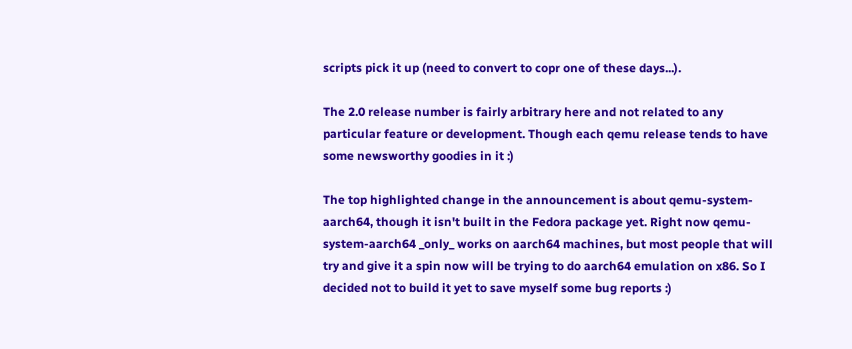scripts pick it up (need to convert to copr one of these days...).

The 2.0 release number is fairly arbitrary here and not related to any particular feature or development. Though each qemu release tends to have some newsworthy goodies in it :)

The top highlighted change in the announcement is about qemu-system-aarch64, though it isn't built in the Fedora package yet. Right now qemu-system-aarch64 _only_ works on aarch64 machines, but most people that will try and give it a spin now will be trying to do aarch64 emulation on x86. So I decided not to build it yet to save myself some bug reports :)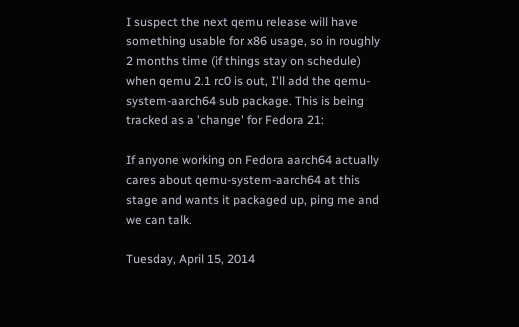I suspect the next qemu release will have something usable for x86 usage, so in roughly 2 months time (if things stay on schedule) when qemu 2.1 rc0 is out, I'll add the qemu-system-aarch64 sub package. This is being tracked as a 'change' for Fedora 21:

If anyone working on Fedora aarch64 actually cares about qemu-system-aarch64 at this stage and wants it packaged up, ping me and we can talk.

Tuesday, April 15, 2014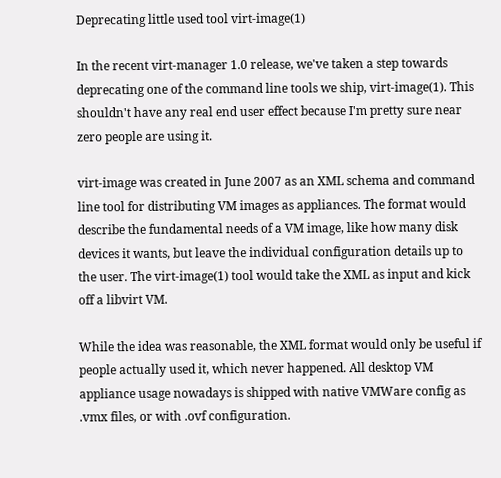Deprecating little used tool virt-image(1)

In the recent virt-manager 1.0 release, we've taken a step towards deprecating one of the command line tools we ship, virt-image(1). This shouldn't have any real end user effect because I'm pretty sure near zero people are using it.

virt-image was created in June 2007 as an XML schema and command line tool for distributing VM images as appliances. The format would describe the fundamental needs of a VM image, like how many disk devices it wants, but leave the individual configuration details up to the user. The virt-image(1) tool would take the XML as input and kick off a libvirt VM.

While the idea was reasonable, the XML format would only be useful if people actually used it, which never happened. All desktop VM appliance usage nowadays is shipped with native VMWare config as .vmx files, or with .ovf configuration.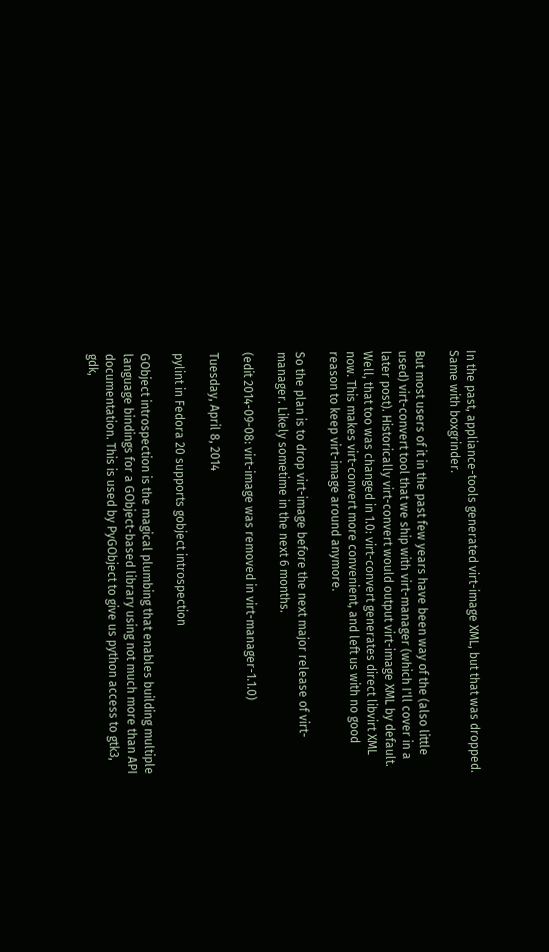In the past, appliance-tools generated virt-image XML, but that was dropped. Same with boxgrinder.

But most users of it in the past few years have been way of the (also little used) virt-convert tool that we ship with virt-manager (which I'll cover in a later post). Historically virt-convert would output virt-image XML by default. Well, that too was changed in 1.0: virt-convert generates direct libvirt XML now. This makes virt-convert more convenient, and left us with no good reason to keep virt-image around anymore.

So the plan is to drop virt-image before the next major release of virt-manager. Likely sometime in the next 6 months.

(edit 2014-09-08: virt-image was removed in virt-manager-1.1.0)

Tuesday, April 8, 2014

pylint in Fedora 20 supports gobject introspection

GObject introspection is the magical plumbing that enables building multiple language bindings for a GObject-based library using not much more than API documentation. This is used by PyGObject to give us python access to gtk3, gdk,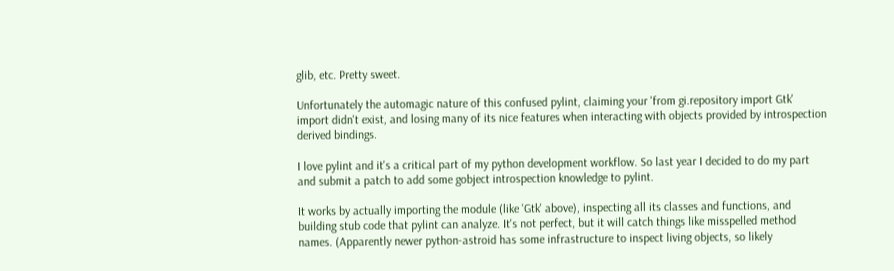glib, etc. Pretty sweet.

Unfortunately the automagic nature of this confused pylint, claiming your 'from gi.repository import Gtk' import didn't exist, and losing many of its nice features when interacting with objects provided by introspection derived bindings.

I love pylint and it's a critical part of my python development workflow. So last year I decided to do my part and submit a patch to add some gobject introspection knowledge to pylint.

It works by actually importing the module (like 'Gtk' above), inspecting all its classes and functions, and building stub code that pylint can analyze. It's not perfect, but it will catch things like misspelled method names. (Apparently newer python-astroid has some infrastructure to inspect living objects, so likely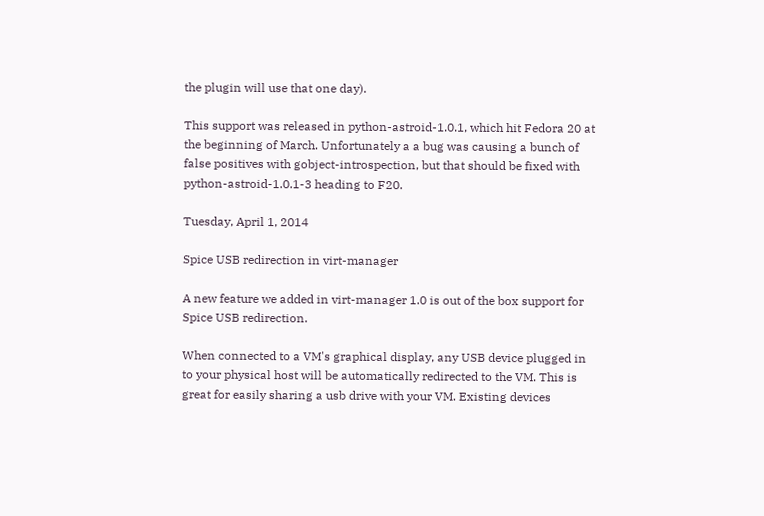the plugin will use that one day).

This support was released in python-astroid-1.0.1, which hit Fedora 20 at the beginning of March. Unfortunately a a bug was causing a bunch of false positives with gobject-introspection, but that should be fixed with python-astroid-1.0.1-3 heading to F20.

Tuesday, April 1, 2014

Spice USB redirection in virt-manager

A new feature we added in virt-manager 1.0 is out of the box support for Spice USB redirection.

When connected to a VM's graphical display, any USB device plugged in to your physical host will be automatically redirected to the VM. This is great for easily sharing a usb drive with your VM. Existing devices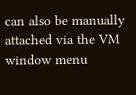can also be manually attached via the VM window menu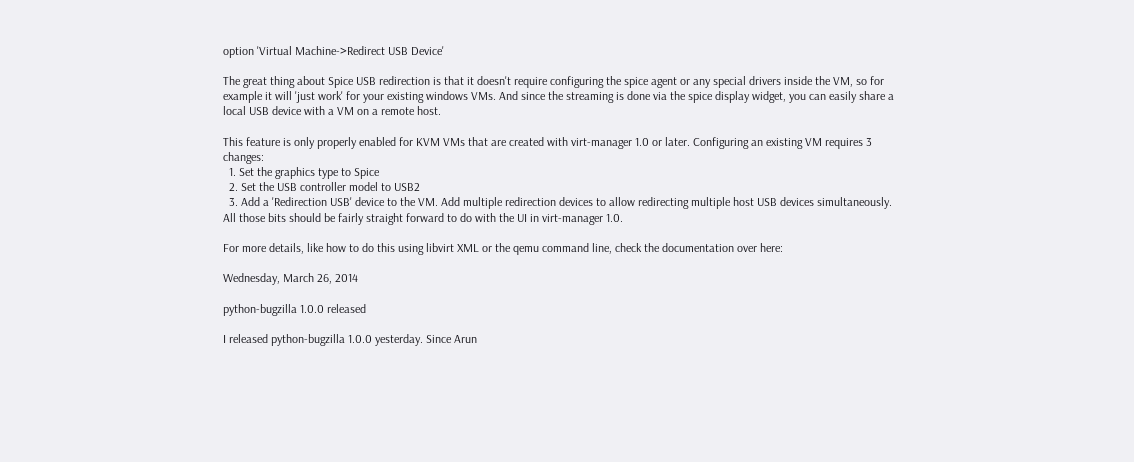option 'Virtual Machine->Redirect USB Device'

The great thing about Spice USB redirection is that it doesn't require configuring the spice agent or any special drivers inside the VM, so for example it will 'just work' for your existing windows VMs. And since the streaming is done via the spice display widget, you can easily share a local USB device with a VM on a remote host.

This feature is only properly enabled for KVM VMs that are created with virt-manager 1.0 or later. Configuring an existing VM requires 3 changes:
  1. Set the graphics type to Spice
  2. Set the USB controller model to USB2
  3. Add a 'Redirection USB' device to the VM. Add multiple redirection devices to allow redirecting multiple host USB devices simultaneously.
All those bits should be fairly straight forward to do with the UI in virt-manager 1.0.

For more details, like how to do this using libvirt XML or the qemu command line, check the documentation over here:

Wednesday, March 26, 2014

python-bugzilla 1.0.0 released

I released python-bugzilla 1.0.0 yesterday. Since Arun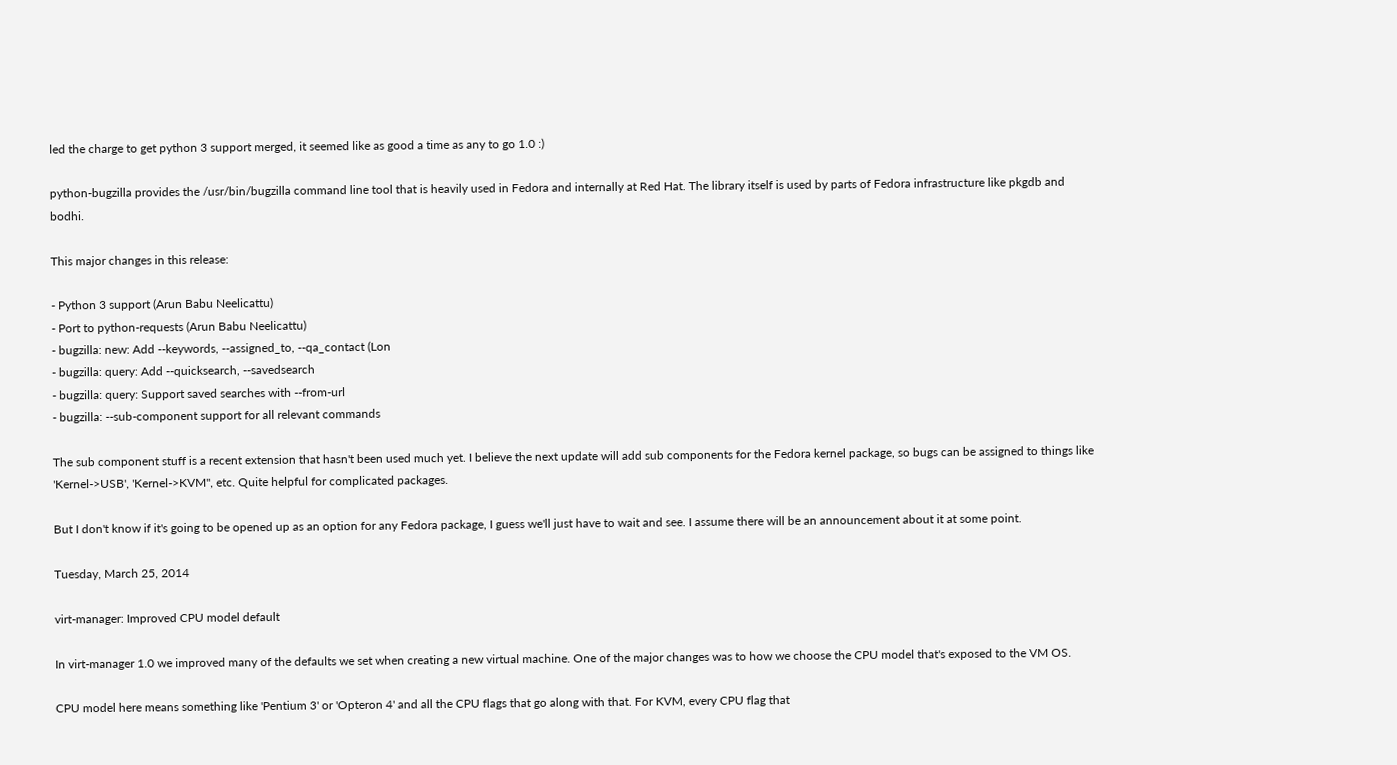led the charge to get python 3 support merged, it seemed like as good a time as any to go 1.0 :)

python-bugzilla provides the /usr/bin/bugzilla command line tool that is heavily used in Fedora and internally at Red Hat. The library itself is used by parts of Fedora infrastructure like pkgdb and bodhi.

This major changes in this release:

- Python 3 support (Arun Babu Neelicattu)
- Port to python-requests (Arun Babu Neelicattu)
- bugzilla: new: Add --keywords, --assigned_to, --qa_contact (Lon
- bugzilla: query: Add --quicksearch, --savedsearch
- bugzilla: query: Support saved searches with --from-url
- bugzilla: --sub-component support for all relevant commands

The sub component stuff is a recent extension that hasn't been used much yet. I believe the next update will add sub components for the Fedora kernel package, so bugs can be assigned to things like 'Kernel->USB', 'Kernel->KVM", etc. Quite helpful for complicated packages.

But I don't know if it's going to be opened up as an option for any Fedora package, I guess we'll just have to wait and see. I assume there will be an announcement about it at some point.

Tuesday, March 25, 2014

virt-manager: Improved CPU model default

In virt-manager 1.0 we improved many of the defaults we set when creating a new virtual machine. One of the major changes was to how we choose the CPU model that's exposed to the VM OS.

CPU model here means something like 'Pentium 3' or 'Opteron 4' and all the CPU flags that go along with that. For KVM, every CPU flag that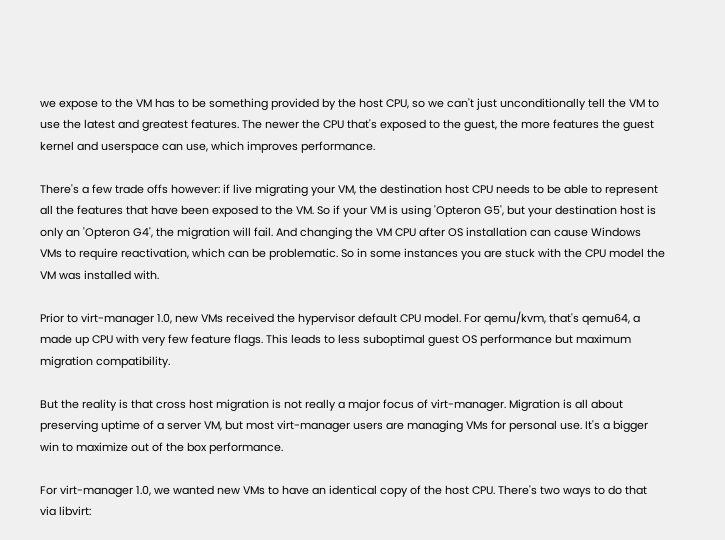we expose to the VM has to be something provided by the host CPU, so we can't just unconditionally tell the VM to use the latest and greatest features. The newer the CPU that's exposed to the guest, the more features the guest kernel and userspace can use, which improves performance.

There's a few trade offs however: if live migrating your VM, the destination host CPU needs to be able to represent all the features that have been exposed to the VM. So if your VM is using 'Opteron G5', but your destination host is only an 'Opteron G4', the migration will fail. And changing the VM CPU after OS installation can cause Windows VMs to require reactivation, which can be problematic. So in some instances you are stuck with the CPU model the VM was installed with.

Prior to virt-manager 1.0, new VMs received the hypervisor default CPU model. For qemu/kvm, that's qemu64, a made up CPU with very few feature flags. This leads to less suboptimal guest OS performance but maximum migration compatibility.

But the reality is that cross host migration is not really a major focus of virt-manager. Migration is all about preserving uptime of a server VM, but most virt-manager users are managing VMs for personal use. It's a bigger win to maximize out of the box performance.

For virt-manager 1.0, we wanted new VMs to have an identical copy of the host CPU. There's two ways to do that via libvirt: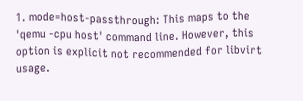1. mode=host-passthrough: This maps to the 'qemu -cpu host' command line. However, this option is explicit not recommended for libvirt usage.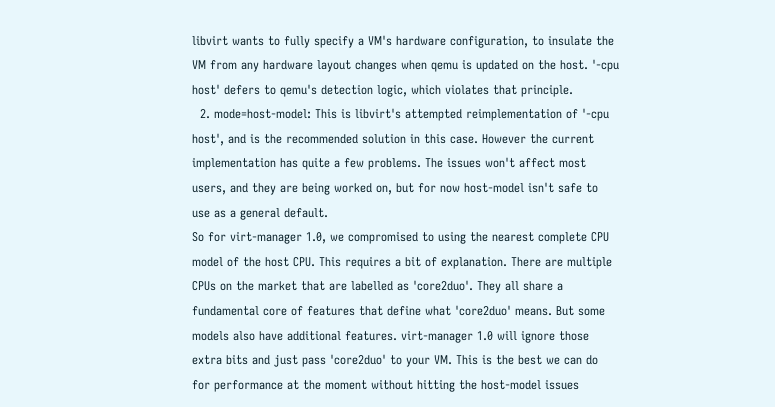libvirt wants to fully specify a VM's hardware configuration, to insulate the VM from any hardware layout changes when qemu is updated on the host. '-cpu host' defers to qemu's detection logic, which violates that principle.
  2. mode=host-model: This is libvirt's attempted reimplementation of '-cpu host', and is the recommended solution in this case. However the current implementation has quite a few problems. The issues won't affect most users, and they are being worked on, but for now host-model isn't safe to use as a general default.
So for virt-manager 1.0, we compromised to using the nearest complete CPU model of the host CPU. This requires a bit of explanation. There are multiple CPUs on the market that are labelled as 'core2duo'. They all share a fundamental core of features that define what 'core2duo' means. But some models also have additional features. virt-manager 1.0 will ignore those extra bits and just pass 'core2duo' to your VM. This is the best we can do for performance at the moment without hitting the host-model issues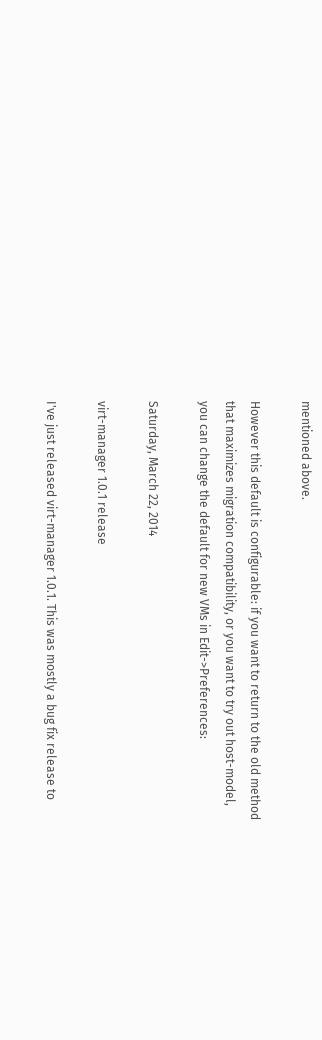mentioned above.

However this default is configurable: if you want to return to the old method that maximizes migration compatibility, or you want to try out host-model, you can change the default for new VMs in Edit->Preferences:

Saturday, March 22, 2014

virt-manager 1.0.1 release

I've just released virt-manager 1.0.1. This was mostly a bug fix release to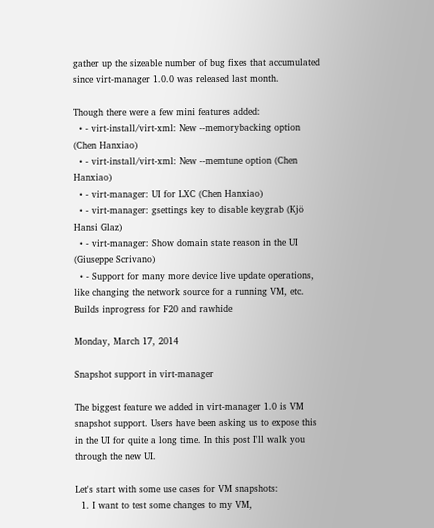gather up the sizeable number of bug fixes that accumulated since virt-manager 1.0.0 was released last month.

Though there were a few mini features added:
  • - virt-install/virt-xml: New --memorybacking option (Chen Hanxiao)
  • - virt-install/virt-xml: New --memtune option (Chen Hanxiao)
  • - virt-manager: UI for LXC (Chen Hanxiao)
  • - virt-manager: gsettings key to disable keygrab (Kjö Hansi Glaz)
  • - virt-manager: Show domain state reason in the UI (Giuseppe Scrivano)
  • - Support for many more device live update operations, like changing the network source for a running VM, etc.
Builds inprogress for F20 and rawhide

Monday, March 17, 2014

Snapshot support in virt-manager

The biggest feature we added in virt-manager 1.0 is VM snapshot support. Users have been asking us to expose this in the UI for quite a long time. In this post I'll walk you through the new UI.

Let's start with some use cases for VM snapshots:
  1. I want to test some changes to my VM,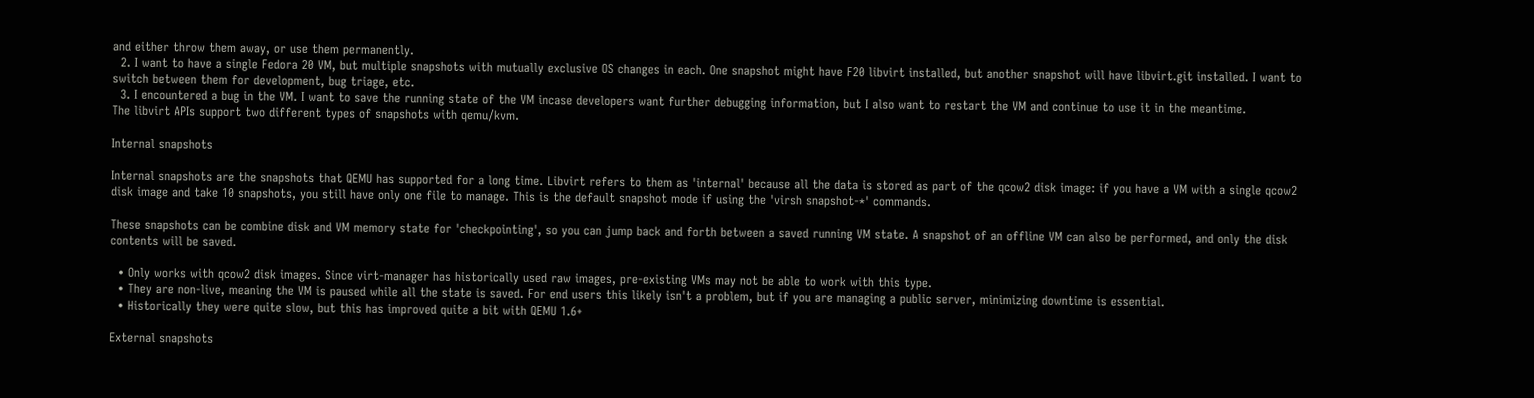and either throw them away, or use them permanently.
  2. I want to have a single Fedora 20 VM, but multiple snapshots with mutually exclusive OS changes in each. One snapshot might have F20 libvirt installed, but another snapshot will have libvirt.git installed. I want to switch between them for development, bug triage, etc.
  3. I encountered a bug in the VM. I want to save the running state of the VM incase developers want further debugging information, but I also want to restart the VM and continue to use it in the meantime.
The libvirt APIs support two different types of snapshots with qemu/kvm.

Internal snapshots

Internal snapshots are the snapshots that QEMU has supported for a long time. Libvirt refers to them as 'internal' because all the data is stored as part of the qcow2 disk image: if you have a VM with a single qcow2 disk image and take 10 snapshots, you still have only one file to manage. This is the default snapshot mode if using the 'virsh snapshot-*' commands.

These snapshots can be combine disk and VM memory state for 'checkpointing', so you can jump back and forth between a saved running VM state. A snapshot of an offline VM can also be performed, and only the disk contents will be saved.

  • Only works with qcow2 disk images. Since virt-manager has historically used raw images, pre-existing VMs may not be able to work with this type.
  • They are non-live, meaning the VM is paused while all the state is saved. For end users this likely isn't a problem, but if you are managing a public server, minimizing downtime is essential.
  • Historically they were quite slow, but this has improved quite a bit with QEMU 1.6+

External snapshots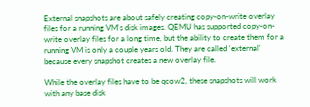External snapshots are about safely creating copy-on-write overlay files for a running VM's disk images. QEMU has supported copy-on-write overlay files for a long time, but the ability to create them for a running VM is only a couple years old. They are called 'external' because every snapshot creates a new overlay file.

While the overlay files have to be qcow2, these snapshots will work with any base disk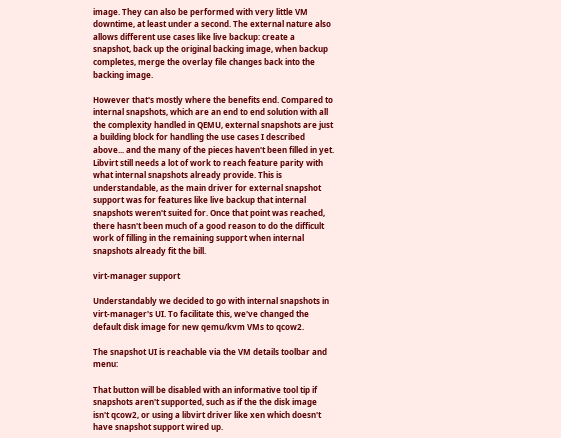image. They can also be performed with very little VM downtime, at least under a second. The external nature also allows different use cases like live backup: create a snapshot, back up the original backing image, when backup completes, merge the overlay file changes back into the backing image.

However that's mostly where the benefits end. Compared to internal snapshots, which are an end to end solution with all the complexity handled in QEMU, external snapshots are just a building block for handling the use cases I described above... and the many of the pieces haven't been filled in yet. Libvirt still needs a lot of work to reach feature parity with what internal snapshots already provide. This is understandable, as the main driver for external snapshot support was for features like live backup that internal snapshots weren't suited for. Once that point was reached, there hasn't been much of a good reason to do the difficult work of filling in the remaining support when internal snapshots already fit the bill.

virt-manager support

Understandably we decided to go with internal snapshots in virt-manager's UI. To facilitate this, we've changed the default disk image for new qemu/kvm VMs to qcow2.

The snapshot UI is reachable via the VM details toolbar and menu:

That button will be disabled with an informative tool tip if snapshots aren't supported, such as if the the disk image isn't qcow2, or using a libvirt driver like xen which doesn't have snapshot support wired up.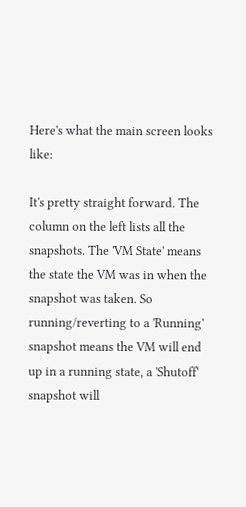Here's what the main screen looks like:

It's pretty straight forward. The column on the left lists all the snapshots. The 'VM State' means the state the VM was in when the snapshot was taken. So running/reverting to a 'Running' snapshot means the VM will end up in a running state, a 'Shutoff' snapshot will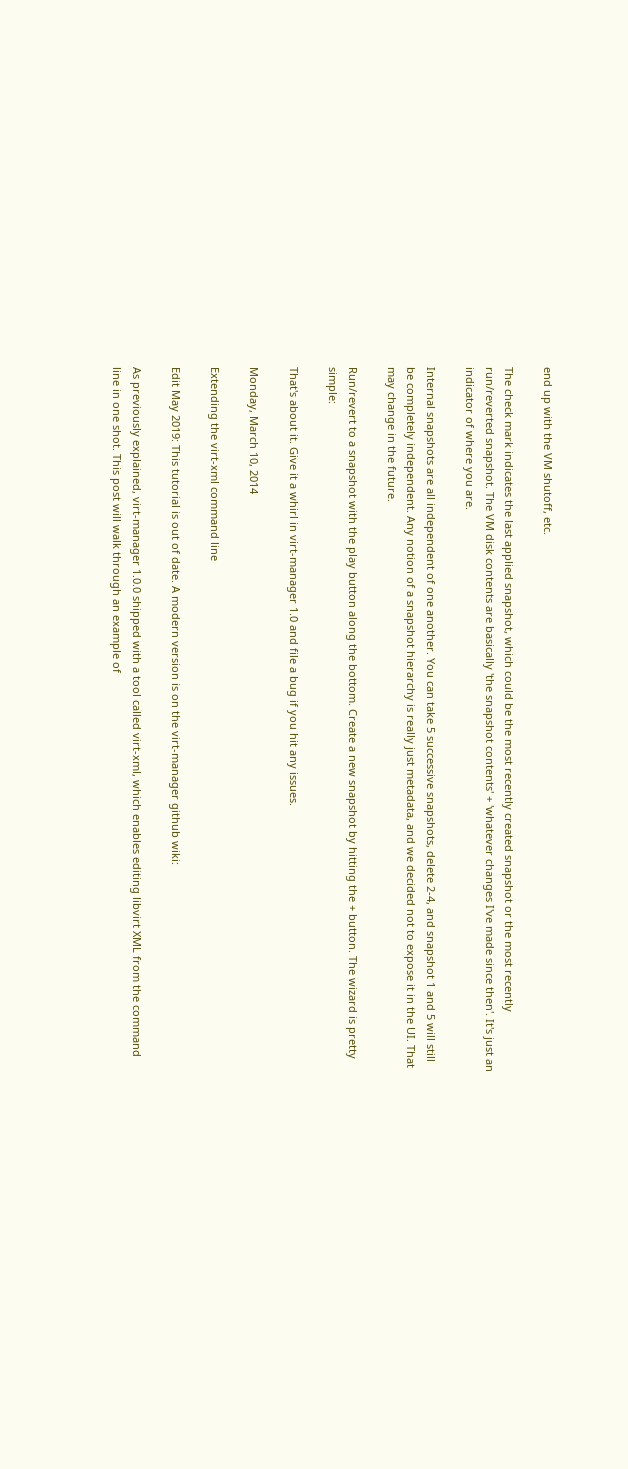end up with the VM shutoff, etc.

The check mark indicates the last applied snapshot, which could be the most recently created snapshot or the most recently run/reverted snapshot. The VM disk contents are basically 'the snapshot contents' + 'whatever changes I've made since then'. It's just an indicator of where you are.

Internal snapshots are all independent of one another. You can take 5 successive snapshots, delete 2-4, and snapshot 1 and 5 will still be completely independent. Any notion of a snapshot hierarchy is really just metadata, and we decided not to expose it in the UI. That may change in the future.

Run/revert to a snapshot with the play button along the bottom. Create a new snapshot by hitting the + button. The wizard is pretty simple:

That's about it. Give it a whirl in virt-manager 1.0 and file a bug if you hit any issues.

Monday, March 10, 2014

Extending the virt-xml command line

Edit May 2019: This tutorial is out of date. A modern version is on the virt-manager github wiki:

As previously explained, virt-manager 1.0.0 shipped with a tool called virt-xml, which enables editing libvirt XML from the command line in one shot. This post will walk through an example of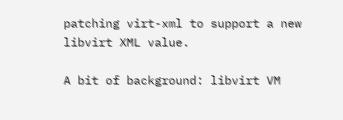patching virt-xml to support a new libvirt XML value.

A bit of background: libvirt VM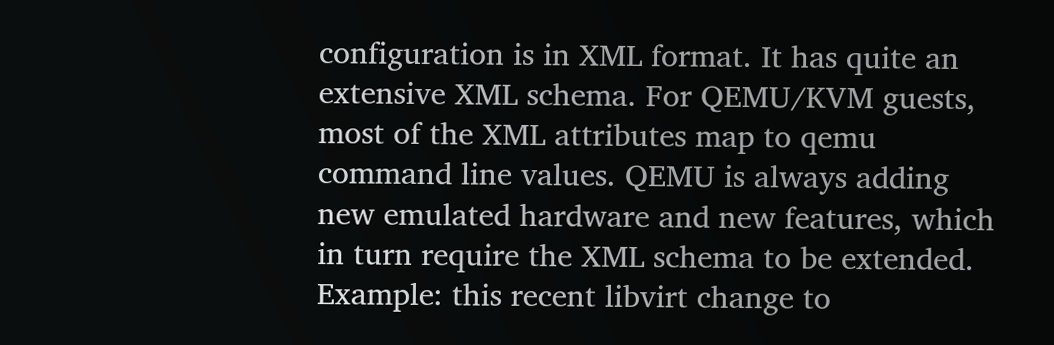configuration is in XML format. It has quite an extensive XML schema. For QEMU/KVM guests, most of the XML attributes map to qemu command line values. QEMU is always adding new emulated hardware and new features, which in turn require the XML schema to be extended. Example: this recent libvirt change to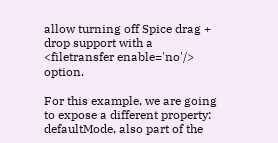allow turning off Spice drag + drop support with a <filetransfer enable='no'/> option.

For this example, we are going to expose a different property: defaultMode, also part of the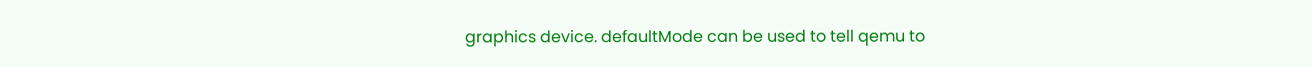graphics device. defaultMode can be used to tell qemu to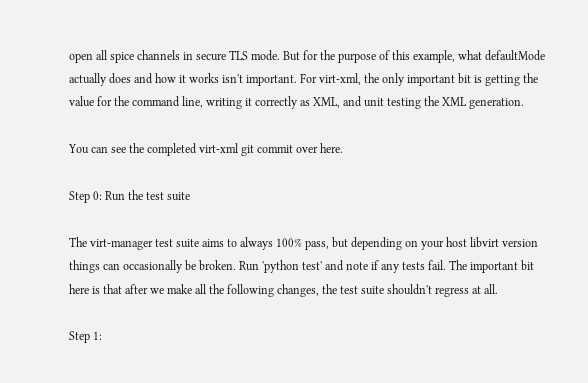open all spice channels in secure TLS mode. But for the purpose of this example, what defaultMode actually does and how it works isn't important. For virt-xml, the only important bit is getting the value for the command line, writing it correctly as XML, and unit testing the XML generation.

You can see the completed virt-xml git commit over here.

Step 0: Run the test suite

The virt-manager test suite aims to always 100% pass, but depending on your host libvirt version things can occasionally be broken. Run 'python test' and note if any tests fail. The important bit here is that after we make all the following changes, the test suite shouldn't regress at all.

Step 1: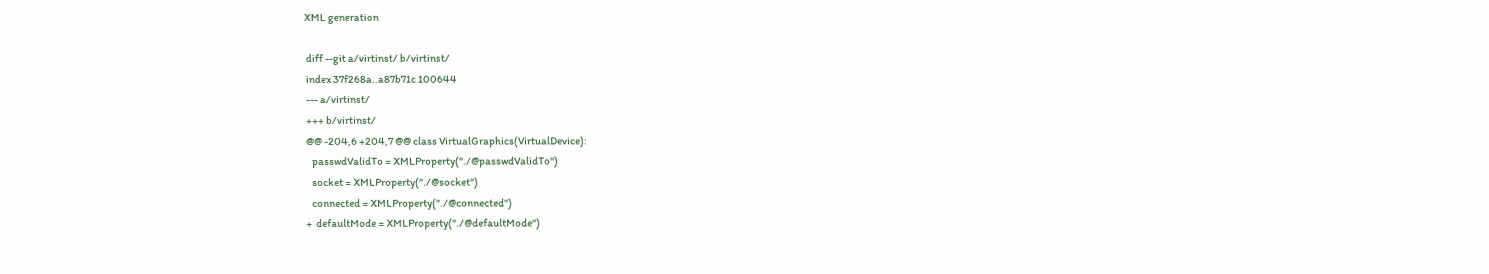XML generation

 diff --git a/virtinst/ b/virtinst/
 index 37f268a..a87b71c 100644
 --- a/virtinst/
 +++ b/virtinst/
 @@ -204,6 +204,7 @@ class VirtualGraphics(VirtualDevice):
    passwdValidTo = XMLProperty("./@passwdValidTo")
    socket = XMLProperty("./@socket")
    connected = XMLProperty("./@connected")
 +  defaultMode = XMLProperty("./@defaultMode")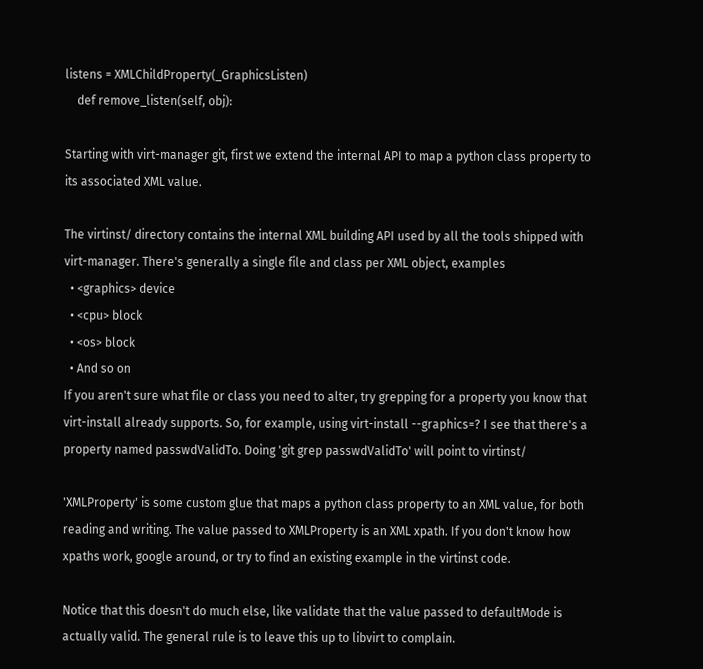listens = XMLChildProperty(_GraphicsListen)
    def remove_listen(self, obj):

Starting with virt-manager git, first we extend the internal API to map a python class property to its associated XML value.

The virtinst/ directory contains the internal XML building API used by all the tools shipped with virt-manager. There's generally a single file and class per XML object, examples
  • <graphics> device
  • <cpu> block
  • <os> block
  • And so on
If you aren't sure what file or class you need to alter, try grepping for a property you know that virt-install already supports. So, for example, using virt-install --graphics=? I see that there's a property named passwdValidTo. Doing 'git grep passwdValidTo' will point to virtinst/

'XMLProperty' is some custom glue that maps a python class property to an XML value, for both reading and writing. The value passed to XMLProperty is an XML xpath. If you don't know how xpaths work, google around, or try to find an existing example in the virtinst code.

Notice that this doesn't do much else, like validate that the value passed to defaultMode is actually valid. The general rule is to leave this up to libvirt to complain.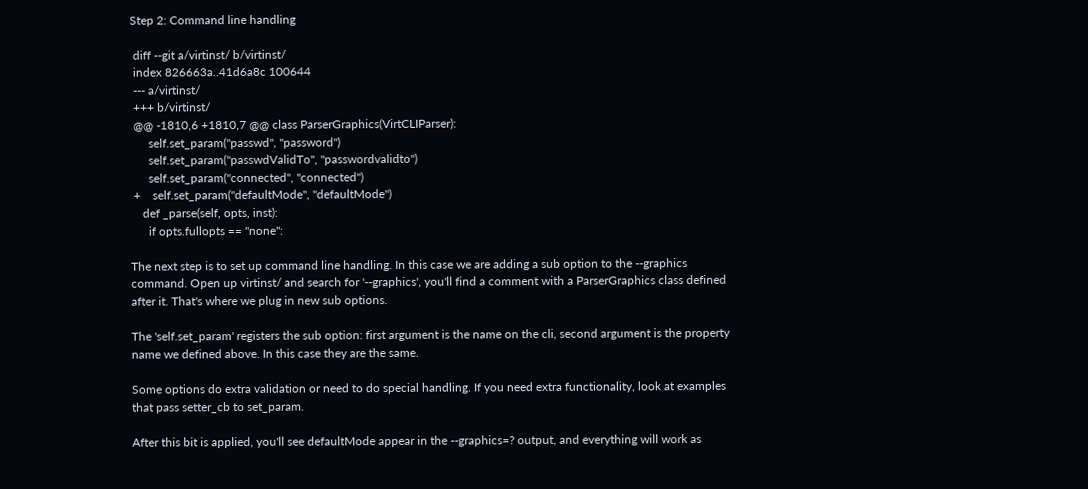Step 2: Command line handling

 diff --git a/virtinst/ b/virtinst/
 index 826663a..41d6a8c 100644
 --- a/virtinst/
 +++ b/virtinst/
 @@ -1810,6 +1810,7 @@ class ParserGraphics(VirtCLIParser):
      self.set_param("passwd", "password")
      self.set_param("passwdValidTo", "passwordvalidto")
      self.set_param("connected", "connected")
 +    self.set_param("defaultMode", "defaultMode")
    def _parse(self, opts, inst):
      if opts.fullopts == "none":

The next step is to set up command line handling. In this case we are adding a sub option to the --graphics command. Open up virtinst/ and search for '--graphics', you'll find a comment with a ParserGraphics class defined after it. That's where we plug in new sub options.

The 'self.set_param' registers the sub option: first argument is the name on the cli, second argument is the property name we defined above. In this case they are the same.

Some options do extra validation or need to do special handling. If you need extra functionality, look at examples that pass setter_cb to set_param.

After this bit is applied, you'll see defaultMode appear in the --graphics=? output, and everything will work as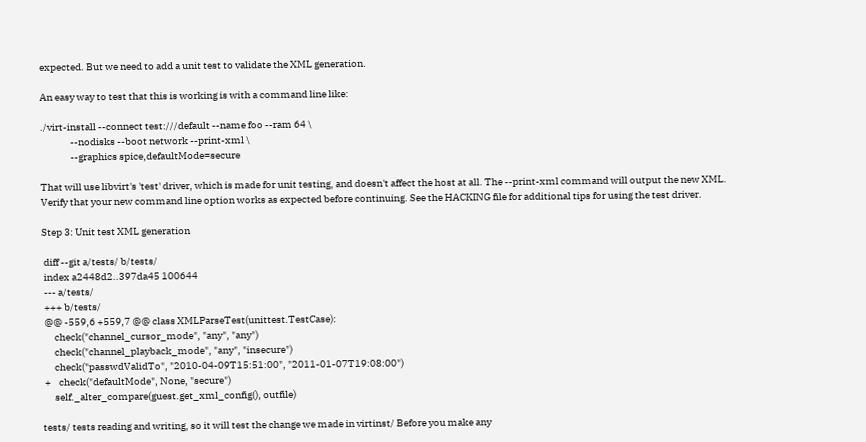expected. But we need to add a unit test to validate the XML generation.

An easy way to test that this is working is with a command line like:

./virt-install --connect test:///default --name foo --ram 64 \
               --nodisks --boot network --print-xml \
               --graphics spice,defaultMode=secure

That will use libvirt's 'test' driver, which is made for unit testing, and doesn't affect the host at all. The --print-xml command will output the new XML. Verify that your new command line option works as expected before continuing. See the HACKING file for additional tips for using the test driver.

Step 3: Unit test XML generation

 diff --git a/tests/ b/tests/
 index a2448d2..397da45 100644
 --- a/tests/
 +++ b/tests/
 @@ -559,6 +559,7 @@ class XMLParseTest(unittest.TestCase):
      check("channel_cursor_mode", "any", "any")
      check("channel_playback_mode", "any", "insecure")
      check("passwdValidTo", "2010-04-09T15:51:00", "2011-01-07T19:08:00")
 +    check("defaultMode", None, "secure")
      self._alter_compare(guest.get_xml_config(), outfile)

tests/ tests reading and writing, so it will test the change we made in virtinst/ Before you make any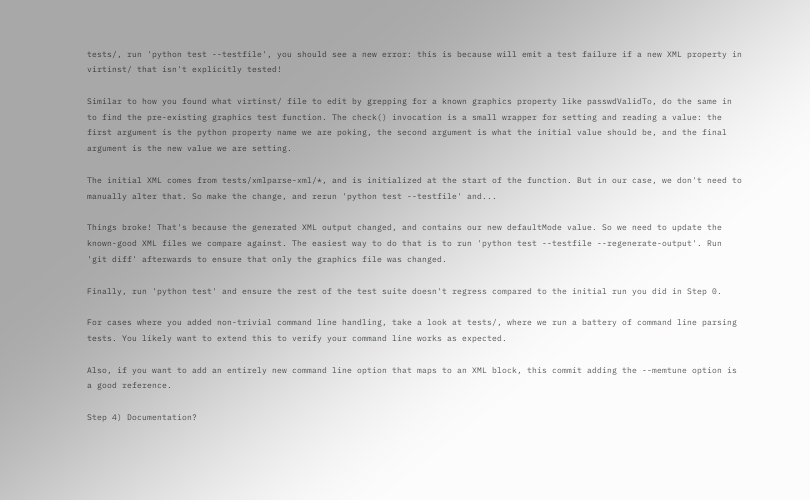tests/, run 'python test --testfile', you should see a new error: this is because will emit a test failure if a new XML property in virtinst/ that isn't explicitly tested!

Similar to how you found what virtinst/ file to edit by grepping for a known graphics property like passwdValidTo, do the same in to find the pre-existing graphics test function. The check() invocation is a small wrapper for setting and reading a value: the first argument is the python property name we are poking, the second argument is what the initial value should be, and the final argument is the new value we are setting.

The initial XML comes from tests/xmlparse-xml/*, and is initialized at the start of the function. But in our case, we don't need to manually alter that. So make the change, and rerun 'python test --testfile' and...

Things broke! That's because the generated XML output changed, and contains our new defaultMode value. So we need to update the known-good XML files we compare against. The easiest way to do that is to run 'python test --testfile --regenerate-output'. Run 'git diff' afterwards to ensure that only the graphics file was changed.

Finally, run 'python test' and ensure the rest of the test suite doesn't regress compared to the initial run you did in Step 0.

For cases where you added non-trivial command line handling, take a look at tests/, where we run a battery of command line parsing tests. You likely want to extend this to verify your command line works as expected.

Also, if you want to add an entirely new command line option that maps to an XML block, this commit adding the --memtune option is a good reference.

Step 4) Documentation?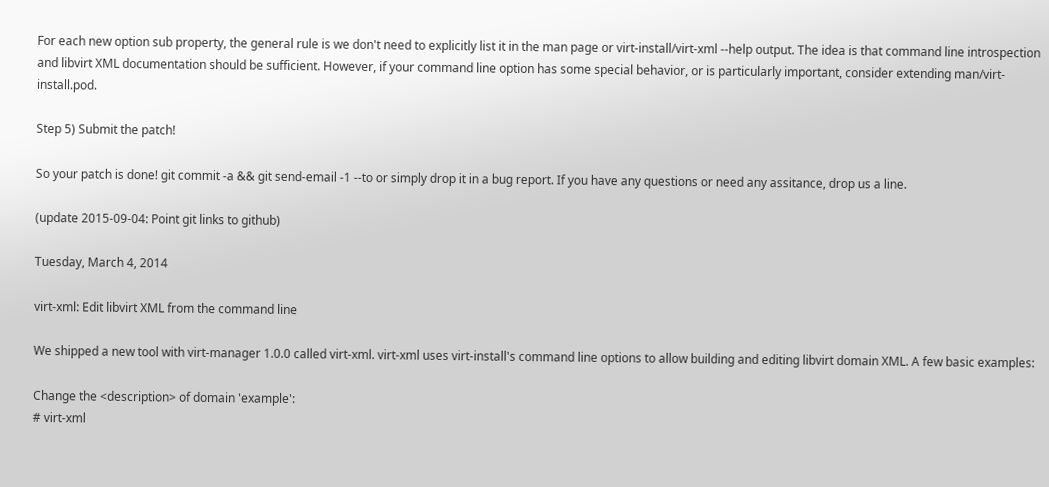For each new option sub property, the general rule is we don't need to explicitly list it in the man page or virt-install/virt-xml --help output. The idea is that command line introspection and libvirt XML documentation should be sufficient. However, if your command line option has some special behavior, or is particularly important, consider extending man/virt-install.pod.

Step 5) Submit the patch!

So your patch is done! git commit -a && git send-email -1 --to or simply drop it in a bug report. If you have any questions or need any assitance, drop us a line.

(update 2015-09-04: Point git links to github)

Tuesday, March 4, 2014

virt-xml: Edit libvirt XML from the command line

We shipped a new tool with virt-manager 1.0.0 called virt-xml. virt-xml uses virt-install's command line options to allow building and editing libvirt domain XML. A few basic examples:

Change the <description> of domain 'example':
# virt-xml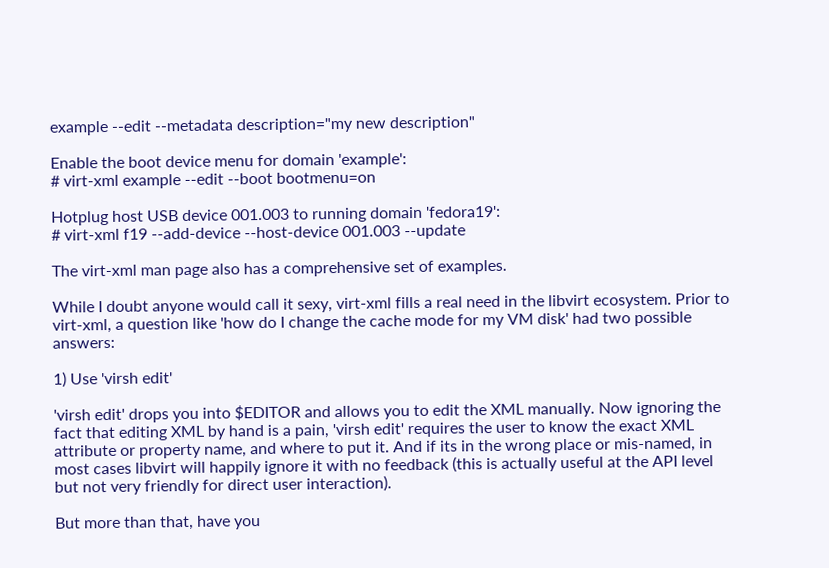example --edit --metadata description="my new description"

Enable the boot device menu for domain 'example':
# virt-xml example --edit --boot bootmenu=on

Hotplug host USB device 001.003 to running domain 'fedora19':
# virt-xml f19 --add-device --host-device 001.003 --update

The virt-xml man page also has a comprehensive set of examples.

While I doubt anyone would call it sexy, virt-xml fills a real need in the libvirt ecosystem. Prior to virt-xml, a question like 'how do I change the cache mode for my VM disk' had two possible answers:

1) Use 'virsh edit'

'virsh edit' drops you into $EDITOR and allows you to edit the XML manually. Now ignoring the fact that editing XML by hand is a pain, 'virsh edit' requires the user to know the exact XML attribute or property name, and where to put it. And if its in the wrong place or mis-named, in most cases libvirt will happily ignore it with no feedback (this is actually useful at the API level but not very friendly for direct user interaction).

But more than that, have you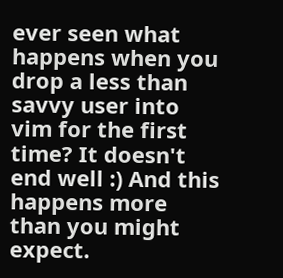ever seen what happens when you drop a less than savvy user into vim for the first time? It doesn't end well :) And this happens more than you might expect.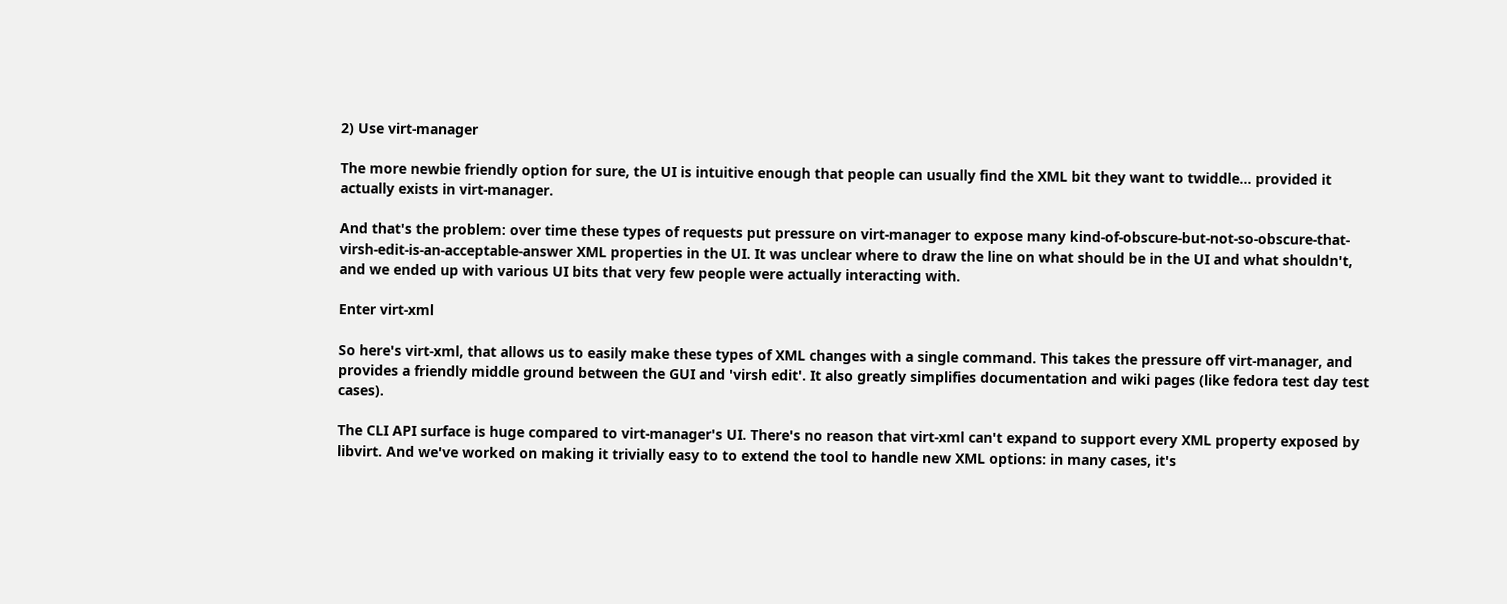2) Use virt-manager

The more newbie friendly option for sure, the UI is intuitive enough that people can usually find the XML bit they want to twiddle... provided it actually exists in virt-manager.

And that's the problem: over time these types of requests put pressure on virt-manager to expose many kind-of-obscure-but-not-so-obscure-that-virsh-edit-is-an-acceptable-answer XML properties in the UI. It was unclear where to draw the line on what should be in the UI and what shouldn't, and we ended up with various UI bits that very few people were actually interacting with.

Enter virt-xml

So here's virt-xml, that allows us to easily make these types of XML changes with a single command. This takes the pressure off virt-manager, and provides a friendly middle ground between the GUI and 'virsh edit'. It also greatly simplifies documentation and wiki pages (like fedora test day test cases).

The CLI API surface is huge compared to virt-manager's UI. There's no reason that virt-xml can't expand to support every XML property exposed by libvirt. And we've worked on making it trivially easy to to extend the tool to handle new XML options: in many cases, it's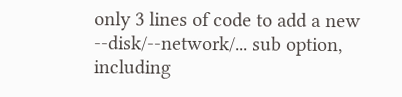only 3 lines of code to add a new --disk/--network/... sub option, including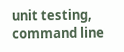unit testing, command line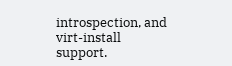introspection, and virt-install support.